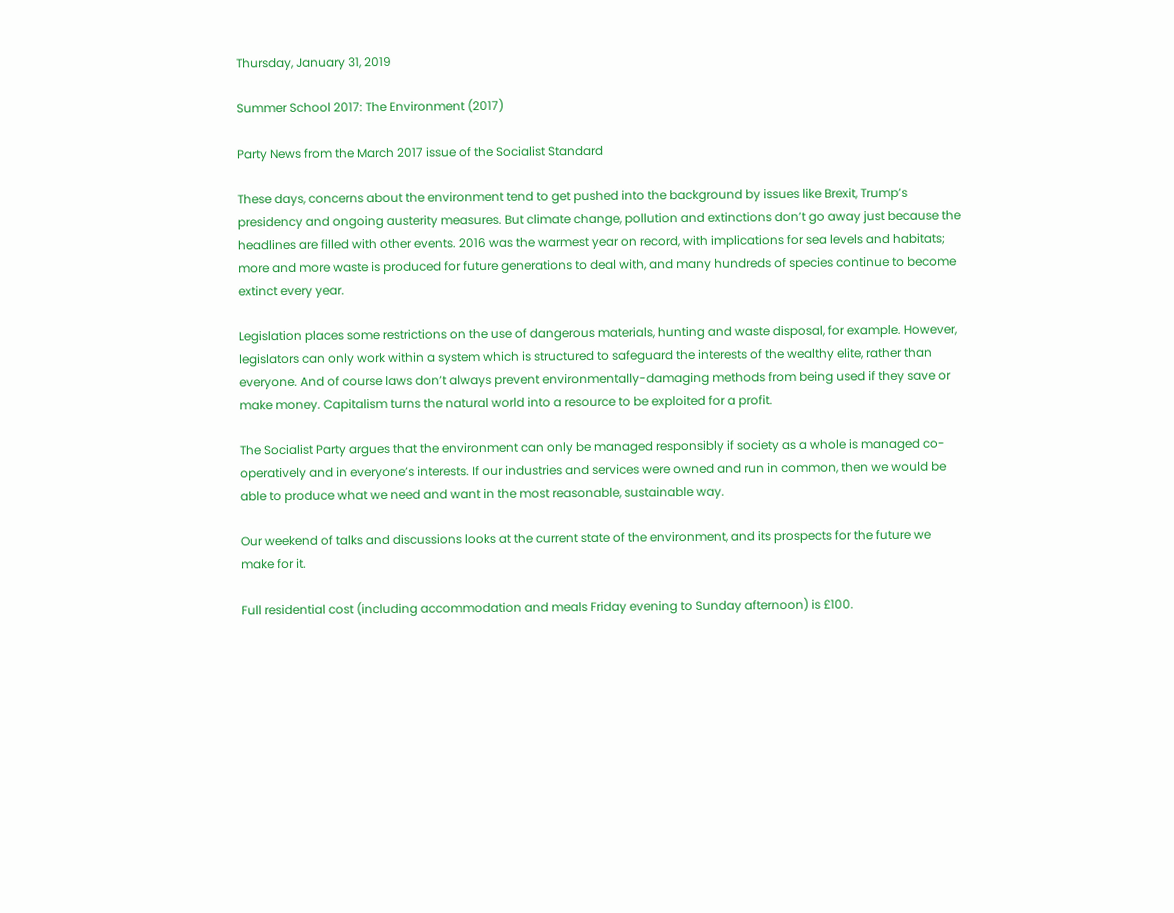Thursday, January 31, 2019

Summer School 2017: The Environment (2017)

Party News from the March 2017 issue of the Socialist Standard

These days, concerns about the environment tend to get pushed into the background by issues like Brexit, Trump’s presidency and ongoing austerity measures. But climate change, pollution and extinctions don’t go away just because the headlines are filled with other events. 2016 was the warmest year on record, with implications for sea levels and habitats; more and more waste is produced for future generations to deal with, and many hundreds of species continue to become extinct every year.

Legislation places some restrictions on the use of dangerous materials, hunting and waste disposal, for example. However, legislators can only work within a system which is structured to safeguard the interests of the wealthy elite, rather than everyone. And of course laws don’t always prevent environmentally-damaging methods from being used if they save or make money. Capitalism turns the natural world into a resource to be exploited for a profit.

The Socialist Party argues that the environment can only be managed responsibly if society as a whole is managed co-operatively and in everyone’s interests. If our industries and services were owned and run in common, then we would be able to produce what we need and want in the most reasonable, sustainable way.

Our weekend of talks and discussions looks at the current state of the environment, and its prospects for the future we make for it.

Full residential cost (including accommodation and meals Friday evening to Sunday afternoon) is £100.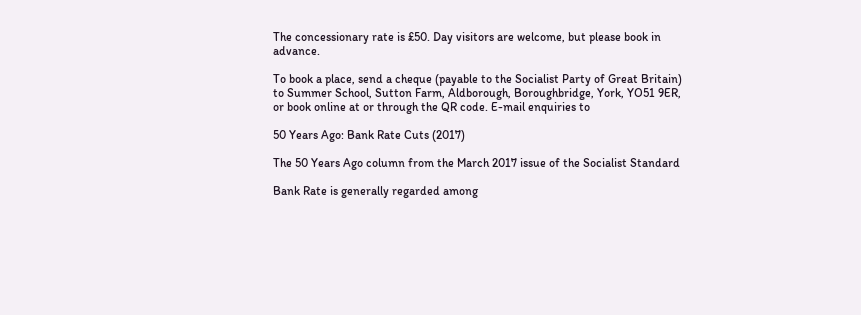The concessionary rate is £50. Day visitors are welcome, but please book in advance.

To book a place, send a cheque (payable to the Socialist Party of Great Britain) to Summer School, Sutton Farm, Aldborough, Boroughbridge, York, YO51 9ER, or book online at or through the QR code. E-mail enquiries to

50 Years Ago: Bank Rate Cuts (2017)

The 50 Years Ago column from the March 2017 issue of the Socialist Standard

Bank Rate is generally regarded among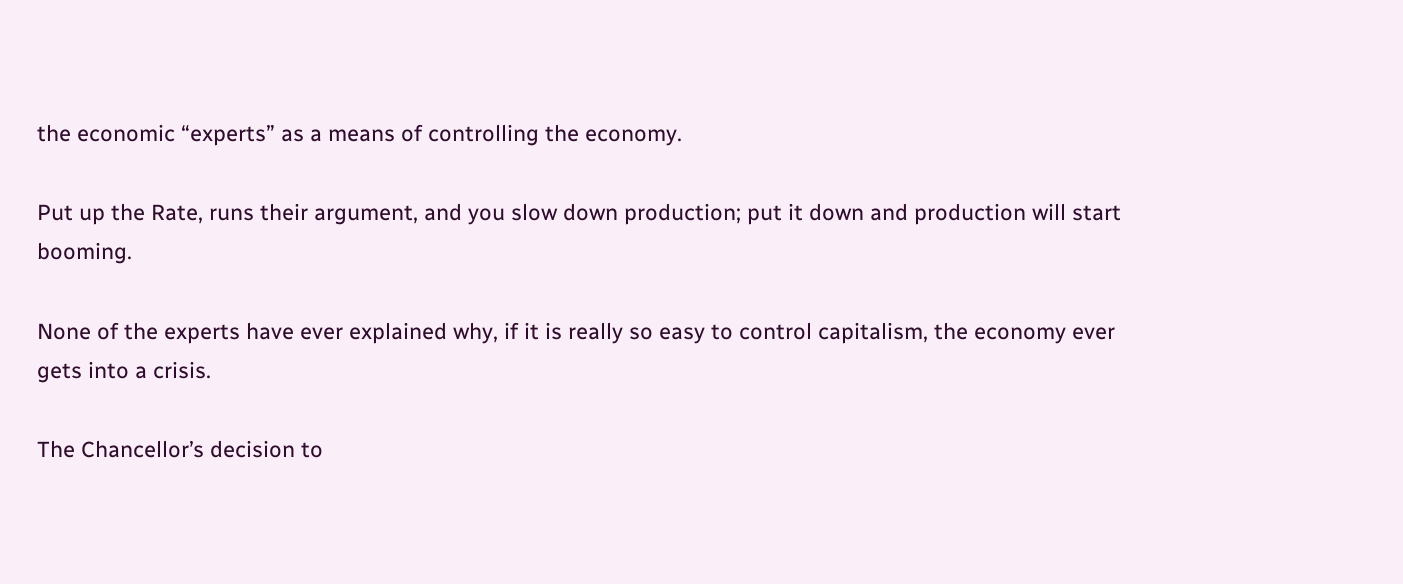the economic “experts” as a means of controlling the economy.

Put up the Rate, runs their argument, and you slow down production; put it down and production will start booming.

None of the experts have ever explained why, if it is really so easy to control capitalism, the economy ever gets into a crisis.

The Chancellor’s decision to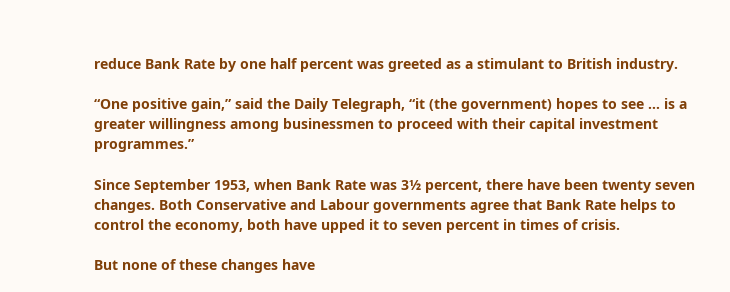reduce Bank Rate by one half percent was greeted as a stimulant to British industry.

“One positive gain,” said the Daily Telegraph, “it (the government) hopes to see … is a greater willingness among businessmen to proceed with their capital investment programmes.”

Since September 1953, when Bank Rate was 3½ percent, there have been twenty seven changes. Both Conservative and Labour governments agree that Bank Rate helps to control the economy, both have upped it to seven percent in times of crisis.

But none of these changes have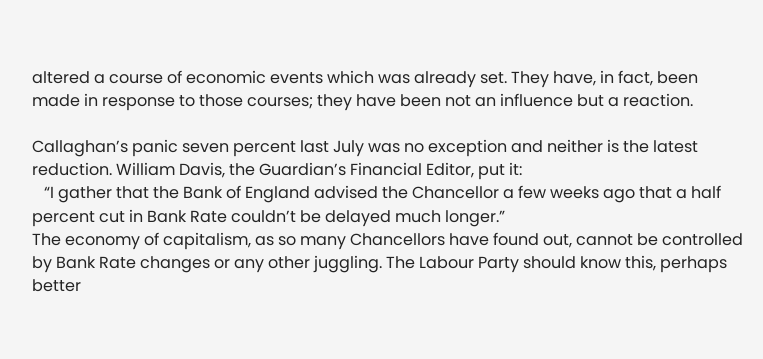altered a course of economic events which was already set. They have, in fact, been made in response to those courses; they have been not an influence but a reaction.

Callaghan’s panic seven percent last July was no exception and neither is the latest reduction. William Davis, the Guardian’s Financial Editor, put it:
   “I gather that the Bank of England advised the Chancellor a few weeks ago that a half percent cut in Bank Rate couldn’t be delayed much longer.”
The economy of capitalism, as so many Chancellors have found out, cannot be controlled by Bank Rate changes or any other juggling. The Labour Party should know this, perhaps better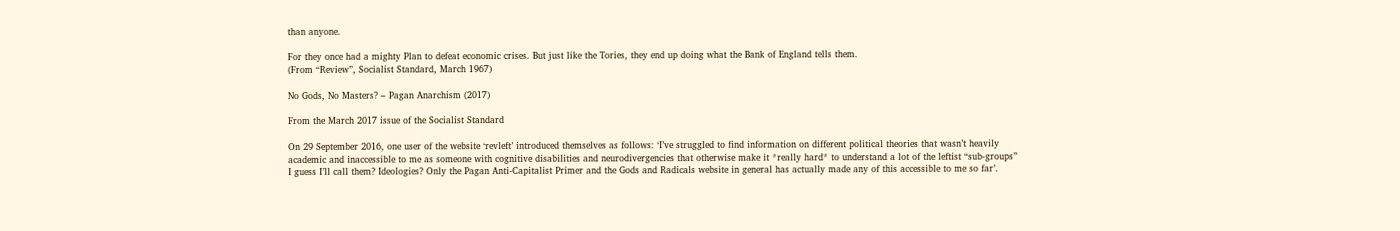than anyone.

For they once had a mighty Plan to defeat economic crises. But just like the Tories, they end up doing what the Bank of England tells them.
(From “Review”, Socialist Standard, March 1967)

No Gods, No Masters? – Pagan Anarchism (2017)

From the March 2017 issue of the Socialist Standard

On 29 September 2016, one user of the website ‘revleft’ introduced themselves as follows: ‘I’ve struggled to find information on different political theories that wasn’t heavily academic and inaccessible to me as someone with cognitive disabilities and neurodivergencies that otherwise make it *really hard* to understand a lot of the leftist “sub-groups” I guess I’ll call them? Ideologies? Only the Pagan Anti-Capitalist Primer and the Gods and Radicals website in general has actually made any of this accessible to me so far’.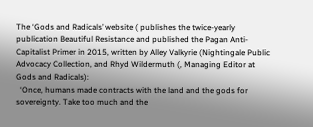The ‘Gods and Radicals’ website ( publishes the twice-yearly publication Beautiful Resistance and published the Pagan Anti-Capitalist Primer in 2015, written by Alley Valkyrie (Nightingale Public Advocacy Collection, and Rhyd Wildermuth (, Managing Editor at Gods and Radicals):
  ‘Once, humans made contracts with the land and the gods for sovereignty. Take too much and the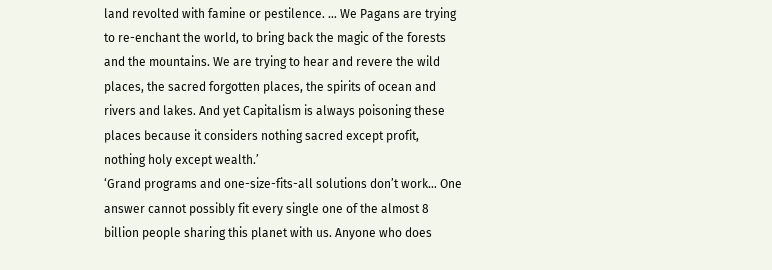land revolted with famine or pestilence. … We Pagans are trying to re-enchant the world, to bring back the magic of the forests and the mountains. We are trying to hear and revere the wild places, the sacred forgotten places, the spirits of ocean and rivers and lakes. And yet Capitalism is always poisoning these places because it considers nothing sacred except profit, nothing holy except wealth.’
‘Grand programs and one-size-fits-all solutions don’t work… One answer cannot possibly fit every single one of the almost 8 billion people sharing this planet with us. Anyone who does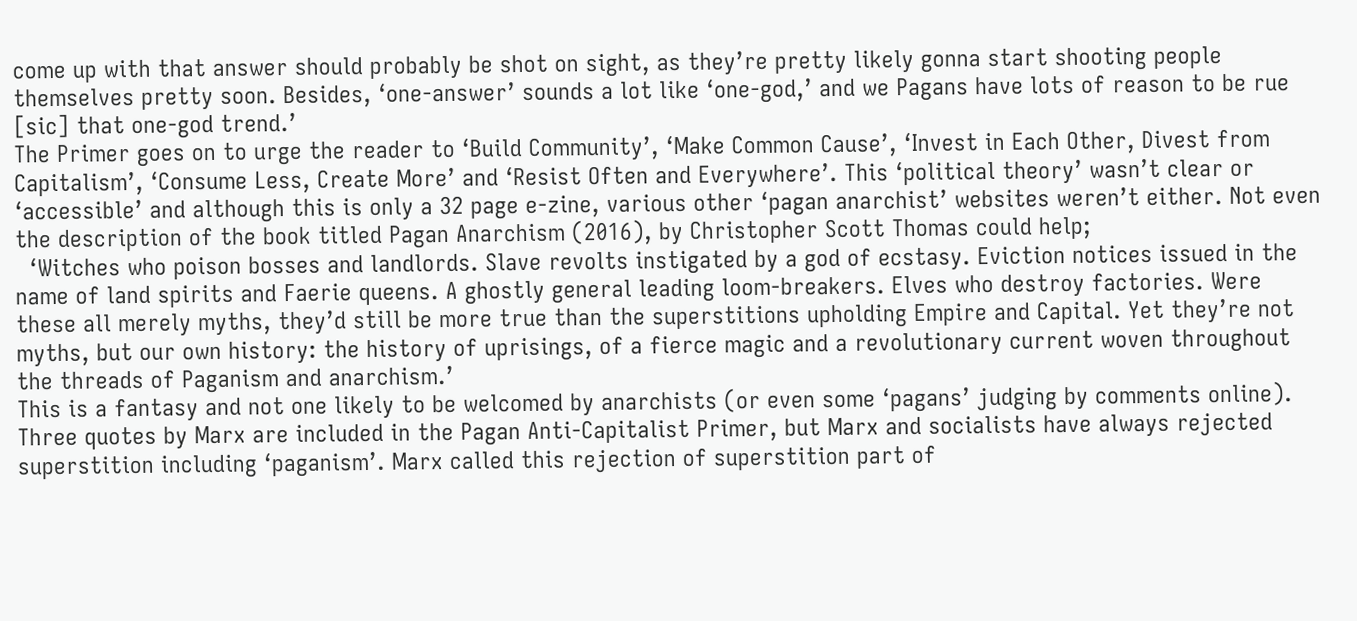come up with that answer should probably be shot on sight, as they’re pretty likely gonna start shooting people themselves pretty soon. Besides, ‘one-answer’ sounds a lot like ‘one-god,’ and we Pagans have lots of reason to be rue [sic] that one-god trend.’
The Primer goes on to urge the reader to ‘Build Community’, ‘Make Common Cause’, ‘Invest in Each Other, Divest from Capitalism’, ‘Consume Less, Create More’ and ‘Resist Often and Everywhere’. This ‘political theory’ wasn’t clear or ‘accessible’ and although this is only a 32 page e-zine, various other ‘pagan anarchist’ websites weren’t either. Not even the description of the book titled Pagan Anarchism (2016), by Christopher Scott Thomas could help;
  ‘Witches who poison bosses and landlords. Slave revolts instigated by a god of ecstasy. Eviction notices issued in the name of land spirits and Faerie queens. A ghostly general leading loom-breakers. Elves who destroy factories. Were these all merely myths, they’d still be more true than the superstitions upholding Empire and Capital. Yet they’re not myths, but our own history: the history of uprisings, of a fierce magic and a revolutionary current woven throughout the threads of Paganism and anarchism.’
This is a fantasy and not one likely to be welcomed by anarchists (or even some ‘pagans’ judging by comments online). Three quotes by Marx are included in the Pagan Anti-Capitalist Primer, but Marx and socialists have always rejected superstition including ‘paganism’. Marx called this rejection of superstition part of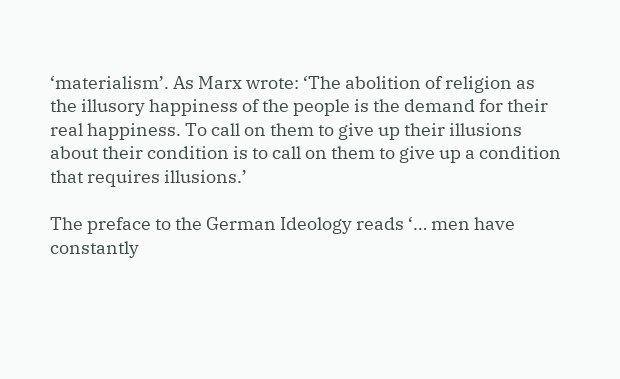‘materialism’. As Marx wrote: ‘The abolition of religion as the illusory happiness of the people is the demand for their real happiness. To call on them to give up their illusions about their condition is to call on them to give up a condition that requires illusions.’

The preface to the German Ideology reads ‘… men have constantly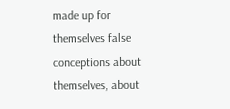made up for themselves false conceptions about themselves, about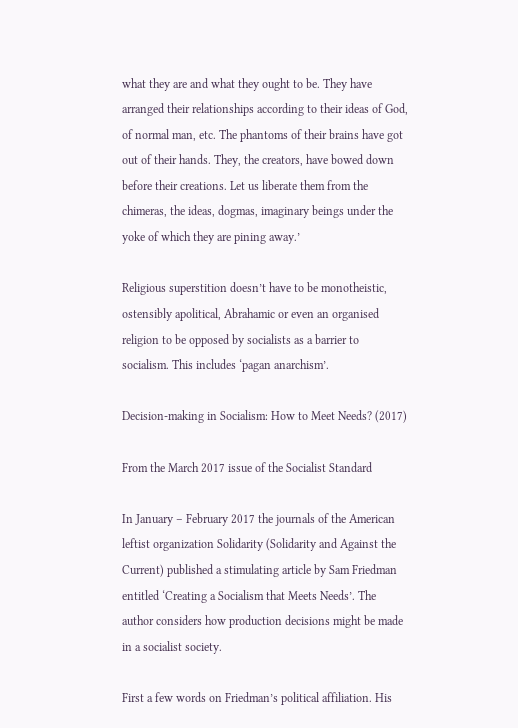what they are and what they ought to be. They have arranged their relationships according to their ideas of God, of normal man, etc. The phantoms of their brains have got out of their hands. They, the creators, have bowed down before their creations. Let us liberate them from the chimeras, the ideas, dogmas, imaginary beings under the yoke of which they are pining away.’

Religious superstition doesn’t have to be monotheistic, ostensibly apolitical, Abrahamic or even an organised religion to be opposed by socialists as a barrier to socialism. This includes ‘pagan anarchism’.

Decision-making in Socialism: How to Meet Needs? (2017)

From the March 2017 issue of the Socialist Standard

In January – February 2017 the journals of the American leftist organization Solidarity (Solidarity and Against the Current) published a stimulating article by Sam Friedman entitled ‘Creating a Socialism that Meets Needs’. The author considers how production decisions might be made in a socialist society.

First a few words on Friedman’s political affiliation. His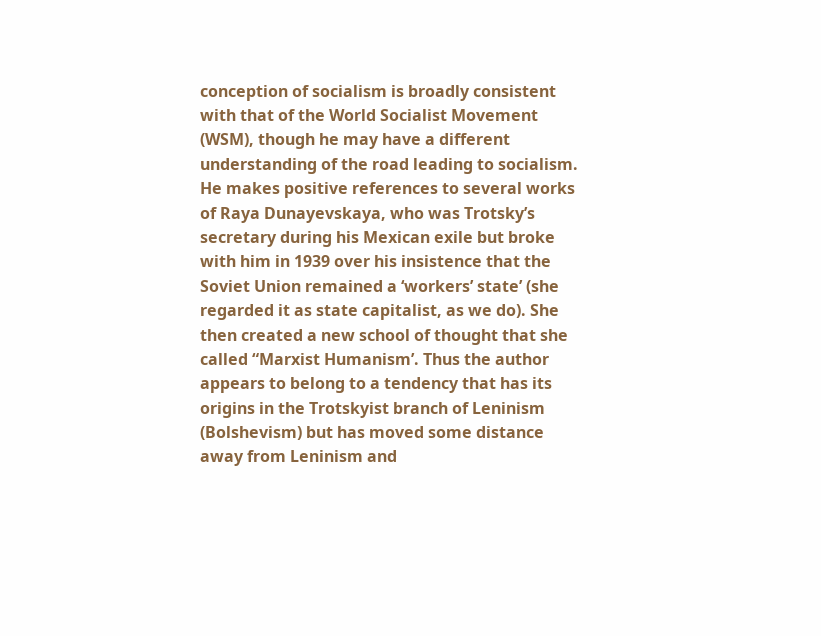conception of socialism is broadly consistent with that of the World Socialist Movement (WSM), though he may have a different understanding of the road leading to socialism. He makes positive references to several works of Raya Dunayevskaya, who was Trotsky’s secretary during his Mexican exile but broke with him in 1939 over his insistence that the Soviet Union remained a ‘workers’ state’ (she regarded it as state capitalist, as we do). She then created a new school of thought that she called “Marxist Humanism’. Thus the author appears to belong to a tendency that has its origins in the Trotskyist branch of Leninism (Bolshevism) but has moved some distance away from Leninism and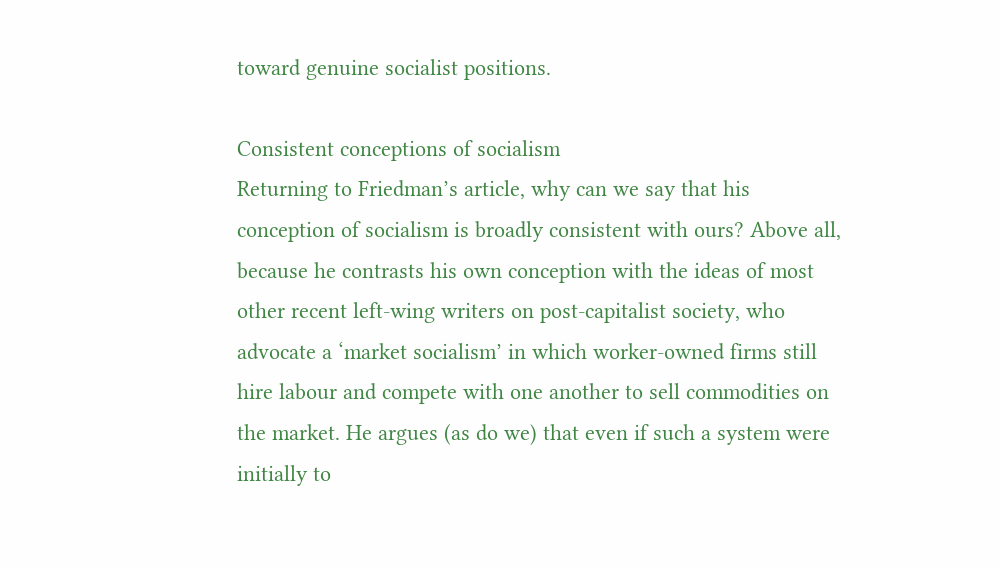toward genuine socialist positions.

Consistent conceptions of socialism
Returning to Friedman’s article, why can we say that his conception of socialism is broadly consistent with ours? Above all, because he contrasts his own conception with the ideas of most other recent left-wing writers on post-capitalist society, who advocate a ‘market socialism’ in which worker-owned firms still hire labour and compete with one another to sell commodities on the market. He argues (as do we) that even if such a system were initially to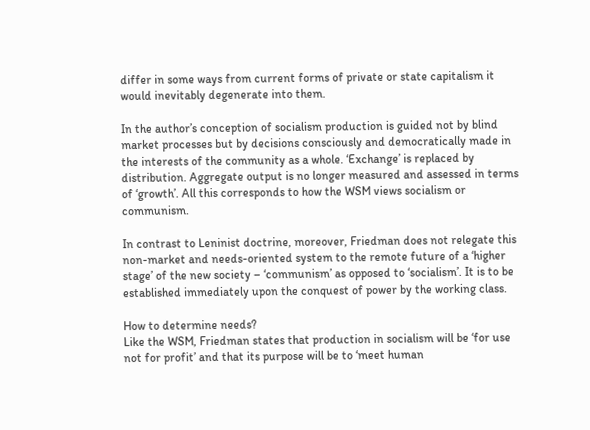differ in some ways from current forms of private or state capitalism it would inevitably degenerate into them.

In the author’s conception of socialism production is guided not by blind market processes but by decisions consciously and democratically made in the interests of the community as a whole. ‘Exchange’ is replaced by distribution. Aggregate output is no longer measured and assessed in terms of ‘growth’. All this corresponds to how the WSM views socialism or communism.

In contrast to Leninist doctrine, moreover, Friedman does not relegate this non-market and needs-oriented system to the remote future of a ‘higher stage’ of the new society – ‘communism’ as opposed to ‘socialism’. It is to be established immediately upon the conquest of power by the working class.

How to determine needs?
Like the WSM, Friedman states that production in socialism will be ‘for use not for profit’ and that its purpose will be to ‘meet human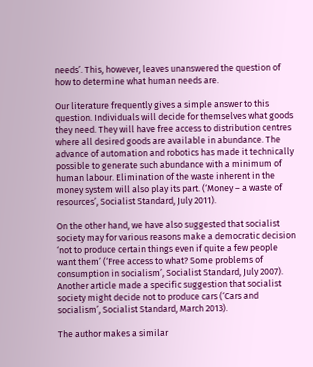needs’. This, however, leaves unanswered the question of how to determine what human needs are.

Our literature frequently gives a simple answer to this question. Individuals will decide for themselves what goods they need. They will have free access to distribution centres where all desired goods are available in abundance. The advance of automation and robotics has made it technically possible to generate such abundance with a minimum of human labour. Elimination of the waste inherent in the money system will also play its part. (‘Money – a waste of resources’, Socialist Standard, July 2011).

On the other hand, we have also suggested that socialist society may for various reasons make a democratic decision ‘not to produce certain things even if quite a few people want them’ (‘Free access to what? Some problems of consumption in socialism’, Socialist Standard, July 2007).  Another article made a specific suggestion that socialist society might decide not to produce cars (‘Cars and socialism’, Socialist Standard, March 2013).

The author makes a similar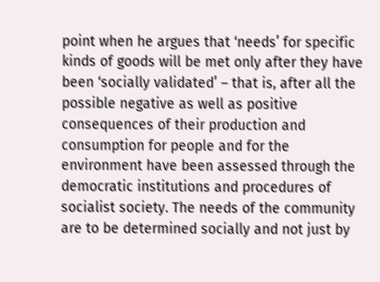point when he argues that ‘needs’ for specific kinds of goods will be met only after they have been ‘socially validated’ – that is, after all the possible negative as well as positive consequences of their production and consumption for people and for the environment have been assessed through the democratic institutions and procedures of socialist society. The needs of the community are to be determined socially and not just by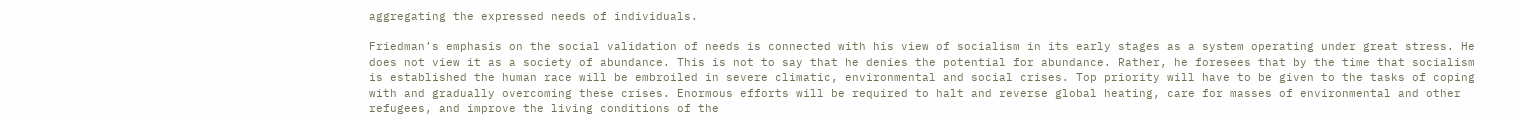aggregating the expressed needs of individuals.

Friedman’s emphasis on the social validation of needs is connected with his view of socialism in its early stages as a system operating under great stress. He does not view it as a society of abundance. This is not to say that he denies the potential for abundance. Rather, he foresees that by the time that socialism is established the human race will be embroiled in severe climatic, environmental and social crises. Top priority will have to be given to the tasks of coping with and gradually overcoming these crises. Enormous efforts will be required to halt and reverse global heating, care for masses of environmental and other refugees, and improve the living conditions of the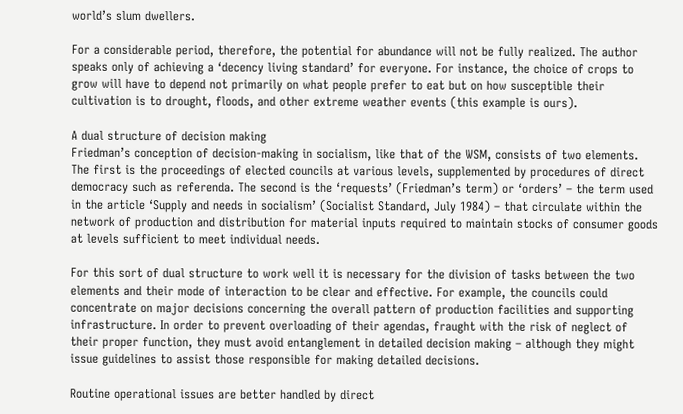world’s slum dwellers.

For a considerable period, therefore, the potential for abundance will not be fully realized. The author speaks only of achieving a ‘decency living standard’ for everyone. For instance, the choice of crops to grow will have to depend not primarily on what people prefer to eat but on how susceptible their cultivation is to drought, floods, and other extreme weather events (this example is ours).

A dual structure of decision making
Friedman’s conception of decision-making in socialism, like that of the WSM, consists of two elements. The first is the proceedings of elected councils at various levels, supplemented by procedures of direct democracy such as referenda. The second is the ‘requests’ (Friedman’s term) or ‘orders’ – the term used in the article ‘Supply and needs in socialism’ (Socialist Standard, July 1984) – that circulate within the network of production and distribution for material inputs required to maintain stocks of consumer goods at levels sufficient to meet individual needs.

For this sort of dual structure to work well it is necessary for the division of tasks between the two elements and their mode of interaction to be clear and effective. For example, the councils could concentrate on major decisions concerning the overall pattern of production facilities and supporting infrastructure. In order to prevent overloading of their agendas, fraught with the risk of neglect of their proper function, they must avoid entanglement in detailed decision making – although they might issue guidelines to assist those responsible for making detailed decisions.

Routine operational issues are better handled by direct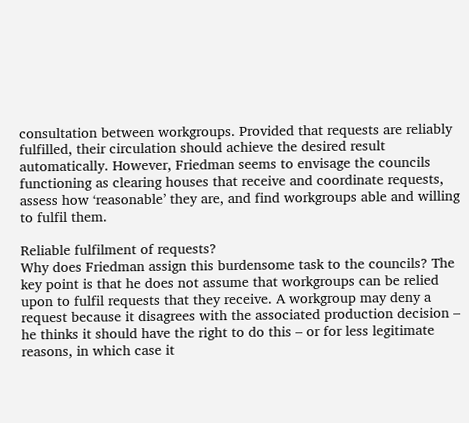consultation between workgroups. Provided that requests are reliably fulfilled, their circulation should achieve the desired result automatically. However, Friedman seems to envisage the councils functioning as clearing houses that receive and coordinate requests, assess how ‘reasonable’ they are, and find workgroups able and willing to fulfil them.

Reliable fulfilment of requests?
Why does Friedman assign this burdensome task to the councils? The key point is that he does not assume that workgroups can be relied upon to fulfil requests that they receive. A workgroup may deny a request because it disagrees with the associated production decision – he thinks it should have the right to do this – or for less legitimate reasons, in which case it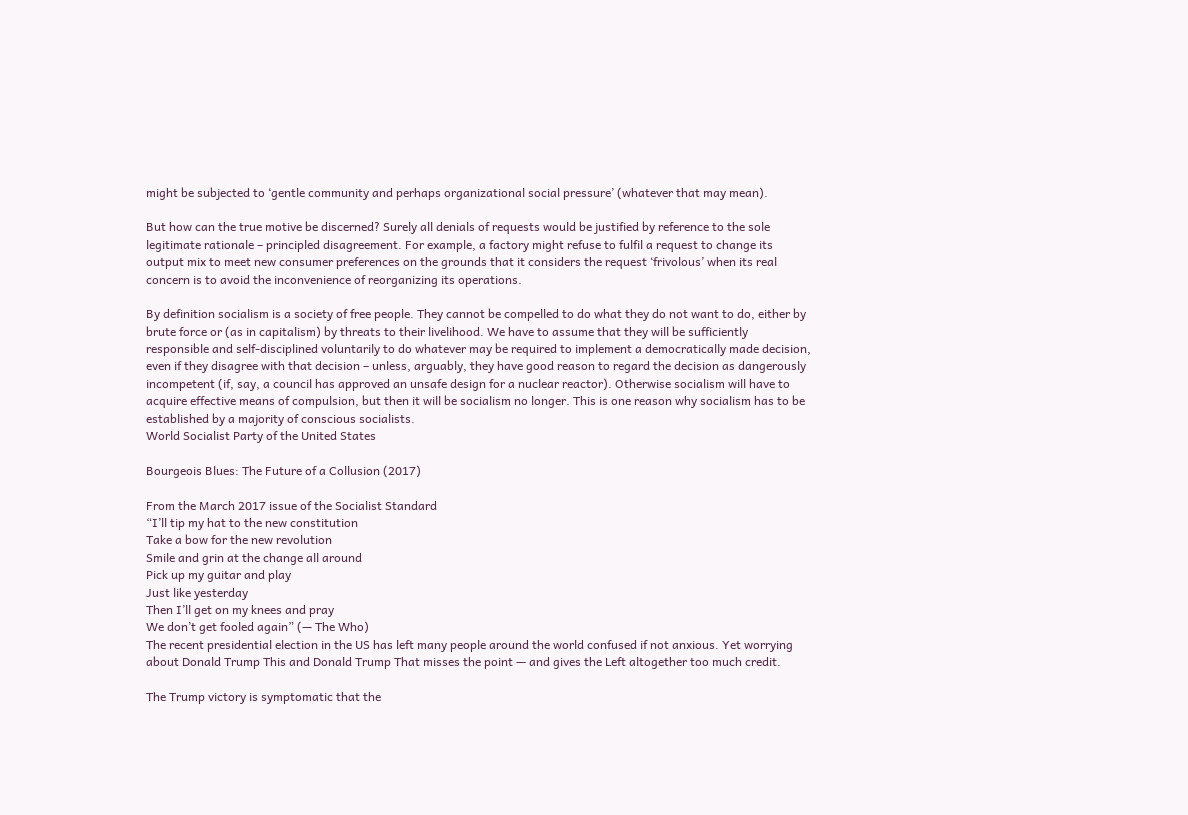might be subjected to ‘gentle community and perhaps organizational social pressure’ (whatever that may mean).

But how can the true motive be discerned? Surely all denials of requests would be justified by reference to the sole legitimate rationale – principled disagreement. For example, a factory might refuse to fulfil a request to change its output mix to meet new consumer preferences on the grounds that it considers the request ‘frivolous’ when its real concern is to avoid the inconvenience of reorganizing its operations.

By definition socialism is a society of free people. They cannot be compelled to do what they do not want to do, either by brute force or (as in capitalism) by threats to their livelihood. We have to assume that they will be sufficiently responsible and self-disciplined voluntarily to do whatever may be required to implement a democratically made decision, even if they disagree with that decision – unless, arguably, they have good reason to regard the decision as dangerously incompetent (if, say, a council has approved an unsafe design for a nuclear reactor). Otherwise socialism will have to acquire effective means of compulsion, but then it will be socialism no longer. This is one reason why socialism has to be established by a majority of conscious socialists.
World Socialist Party of the United States

Bourgeois Blues: The Future of a Collusion (2017)

From the March 2017 issue of the Socialist Standard
“I’ll tip my hat to the new constitution
Take a bow for the new revolution
Smile and grin at the change all around
Pick up my guitar and play
Just like yesterday
Then I’ll get on my knees and pray
We don’t get fooled again” (— The Who)
The recent presidential election in the US has left many people around the world confused if not anxious. Yet worrying about Donald Trump This and Donald Trump That misses the point — and gives the Left altogether too much credit.

The Trump victory is symptomatic that the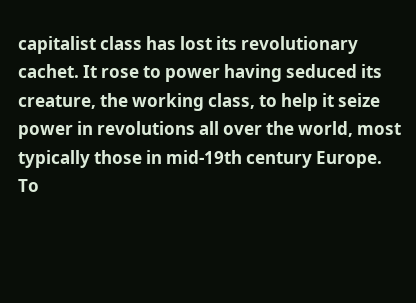capitalist class has lost its revolutionary cachet. It rose to power having seduced its creature, the working class, to help it seize power in revolutions all over the world, most typically those in mid-19th century Europe. To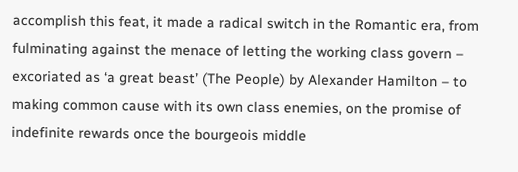accomplish this feat, it made a radical switch in the Romantic era, from fulminating against the menace of letting the working class govern – excoriated as ‘a great beast’ (The People) by Alexander Hamilton – to making common cause with its own class enemies, on the promise of indefinite rewards once the bourgeois middle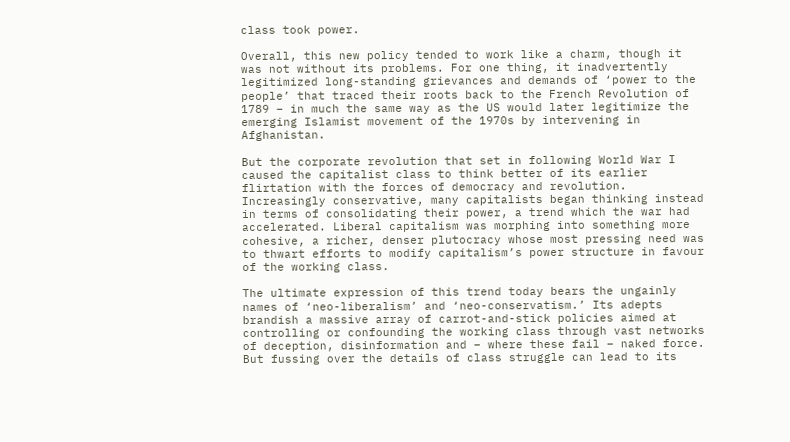class took power.

Overall, this new policy tended to work like a charm, though it was not without its problems. For one thing, it inadvertently legitimized long-standing grievances and demands of ‘power to the people’ that traced their roots back to the French Revolution of 1789 – in much the same way as the US would later legitimize the emerging Islamist movement of the 1970s by intervening in Afghanistan.

But the corporate revolution that set in following World War I caused the capitalist class to think better of its earlier flirtation with the forces of democracy and revolution. Increasingly conservative, many capitalists began thinking instead in terms of consolidating their power, a trend which the war had accelerated. Liberal capitalism was morphing into something more cohesive, a richer, denser plutocracy whose most pressing need was to thwart efforts to modify capitalism’s power structure in favour of the working class.

The ultimate expression of this trend today bears the ungainly names of ‘neo-liberalism’ and ‘neo-conservatism.’ Its adepts brandish a massive array of carrot-and-stick policies aimed at controlling or confounding the working class through vast networks of deception, disinformation and – where these fail – naked force. But fussing over the details of class struggle can lead to its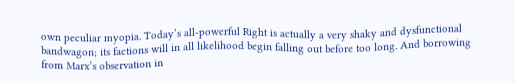own peculiar myopia. Today’s all-powerful Right is actually a very shaky and dysfunctional bandwagon; its factions will in all likelihood begin falling out before too long. And borrowing from Marx’s observation in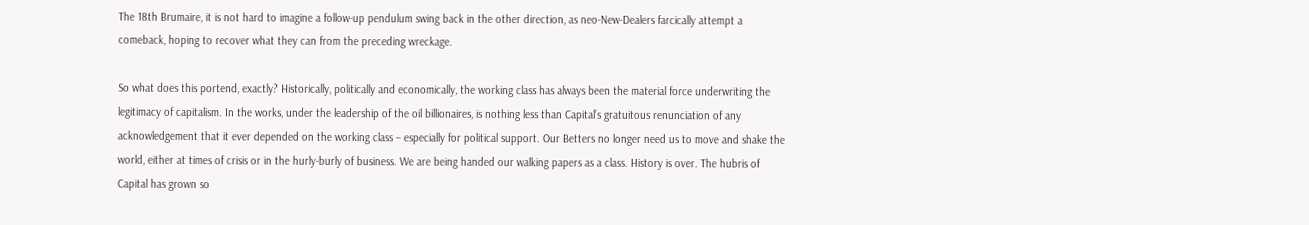The 18th Brumaire, it is not hard to imagine a follow-up pendulum swing back in the other direction, as neo-New-Dealers farcically attempt a comeback, hoping to recover what they can from the preceding wreckage.

So what does this portend, exactly? Historically, politically and economically, the working class has always been the material force underwriting the legitimacy of capitalism. In the works, under the leadership of the oil billionaires, is nothing less than Capital’s gratuitous renunciation of any acknowledgement that it ever depended on the working class – especially for political support. Our Betters no longer need us to move and shake the world, either at times of crisis or in the hurly-burly of business. We are being handed our walking papers as a class. History is over. The hubris of Capital has grown so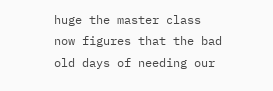huge the master class now figures that the bad old days of needing our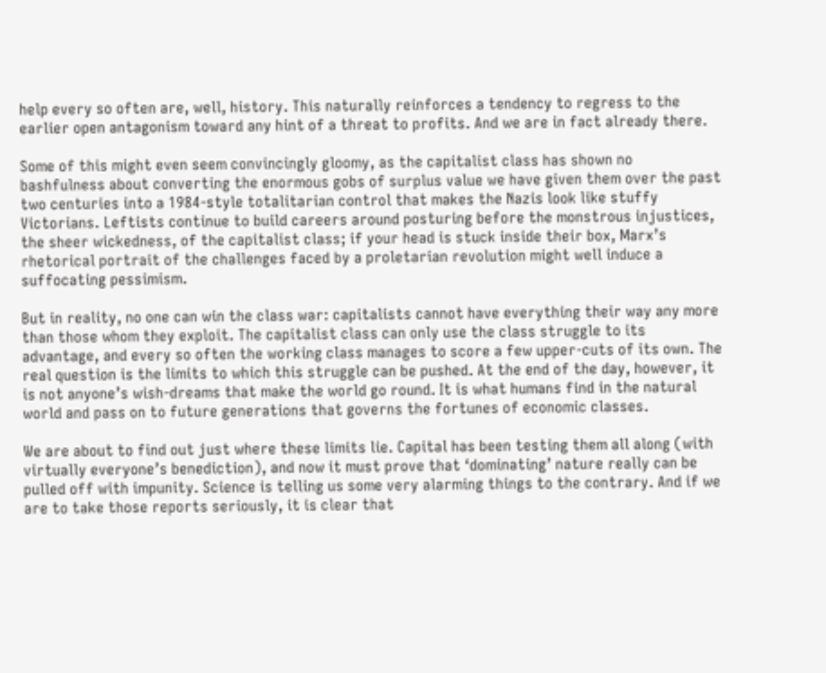help every so often are, well, history. This naturally reinforces a tendency to regress to the earlier open antagonism toward any hint of a threat to profits. And we are in fact already there.

Some of this might even seem convincingly gloomy, as the capitalist class has shown no bashfulness about converting the enormous gobs of surplus value we have given them over the past two centuries into a 1984-style totalitarian control that makes the Nazis look like stuffy Victorians. Leftists continue to build careers around posturing before the monstrous injustices, the sheer wickedness, of the capitalist class; if your head is stuck inside their box, Marx’s rhetorical portrait of the challenges faced by a proletarian revolution might well induce a suffocating pessimism.

But in reality, no one can win the class war: capitalists cannot have everything their way any more than those whom they exploit. The capitalist class can only use the class struggle to its advantage, and every so often the working class manages to score a few upper-cuts of its own. The real question is the limits to which this struggle can be pushed. At the end of the day, however, it is not anyone’s wish-dreams that make the world go round. It is what humans find in the natural world and pass on to future generations that governs the fortunes of economic classes.

We are about to find out just where these limits lie. Capital has been testing them all along (with virtually everyone’s benediction), and now it must prove that ‘dominating’ nature really can be pulled off with impunity. Science is telling us some very alarming things to the contrary. And if we are to take those reports seriously, it is clear that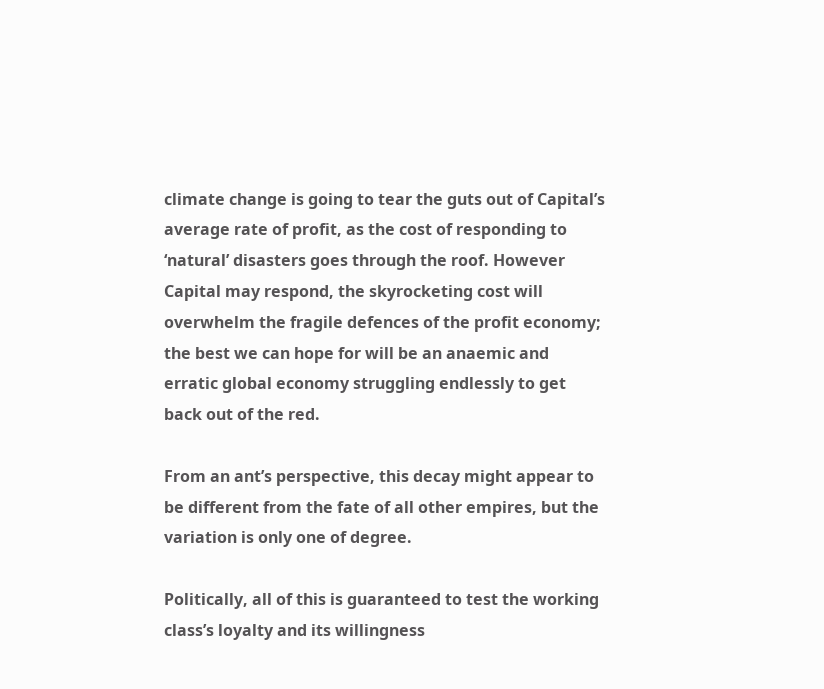climate change is going to tear the guts out of Capital’s average rate of profit, as the cost of responding to ‘natural’ disasters goes through the roof. However Capital may respond, the skyrocketing cost will overwhelm the fragile defences of the profit economy; the best we can hope for will be an anaemic and erratic global economy struggling endlessly to get back out of the red.

From an ant’s perspective, this decay might appear to be different from the fate of all other empires, but the variation is only one of degree.

Politically, all of this is guaranteed to test the working class’s loyalty and its willingness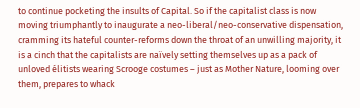to continue pocketing the insults of Capital. So if the capitalist class is now moving triumphantly to inaugurate a neo-liberal/neo-conservative dispensation, cramming its hateful counter-reforms down the throat of an unwilling majority, it is a cinch that the capitalists are naïvely setting themselves up as a pack of unloved élitists wearing Scrooge costumes – just as Mother Nature, looming over them, prepares to whack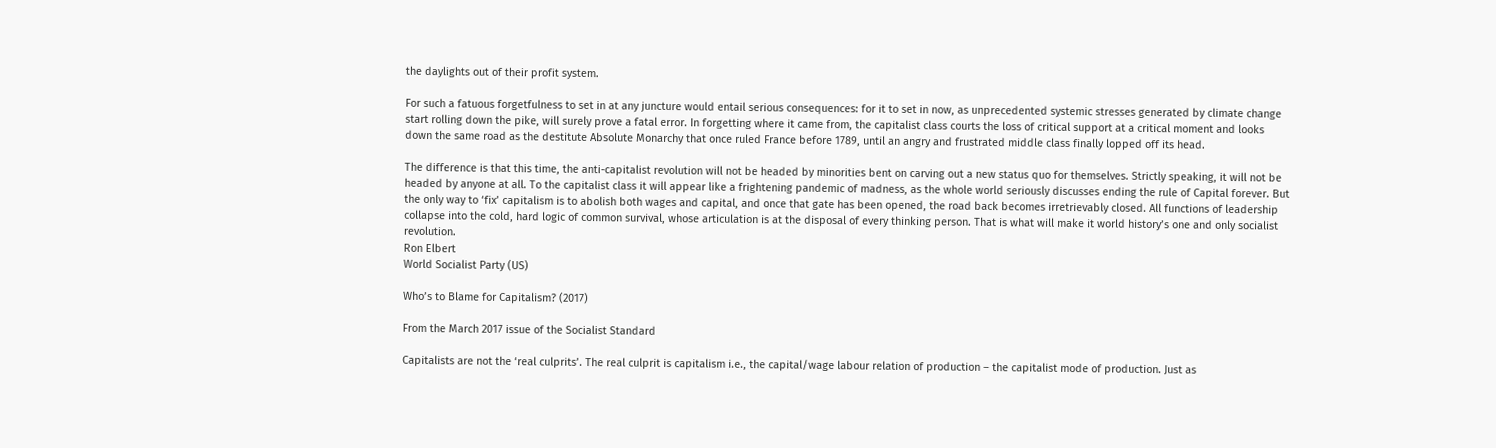the daylights out of their profit system.

For such a fatuous forgetfulness to set in at any juncture would entail serious consequences: for it to set in now, as unprecedented systemic stresses generated by climate change start rolling down the pike, will surely prove a fatal error. In forgetting where it came from, the capitalist class courts the loss of critical support at a critical moment and looks down the same road as the destitute Absolute Monarchy that once ruled France before 1789, until an angry and frustrated middle class finally lopped off its head.

The difference is that this time, the anti-capitalist revolution will not be headed by minorities bent on carving out a new status quo for themselves. Strictly speaking, it will not be headed by anyone at all. To the capitalist class it will appear like a frightening pandemic of madness, as the whole world seriously discusses ending the rule of Capital forever. But the only way to ‘fix’ capitalism is to abolish both wages and capital, and once that gate has been opened, the road back becomes irretrievably closed. All functions of leadership collapse into the cold, hard logic of common survival, whose articulation is at the disposal of every thinking person. That is what will make it world history’s one and only socialist revolution.
Ron Elbert
World Socialist Party (US)

Who’s to Blame for Capitalism? (2017)

From the March 2017 issue of the Socialist Standard

Capitalists are not the ‘real culprits’. The real culprit is capitalism i.e., the capital/wage labour relation of production – the capitalist mode of production. Just as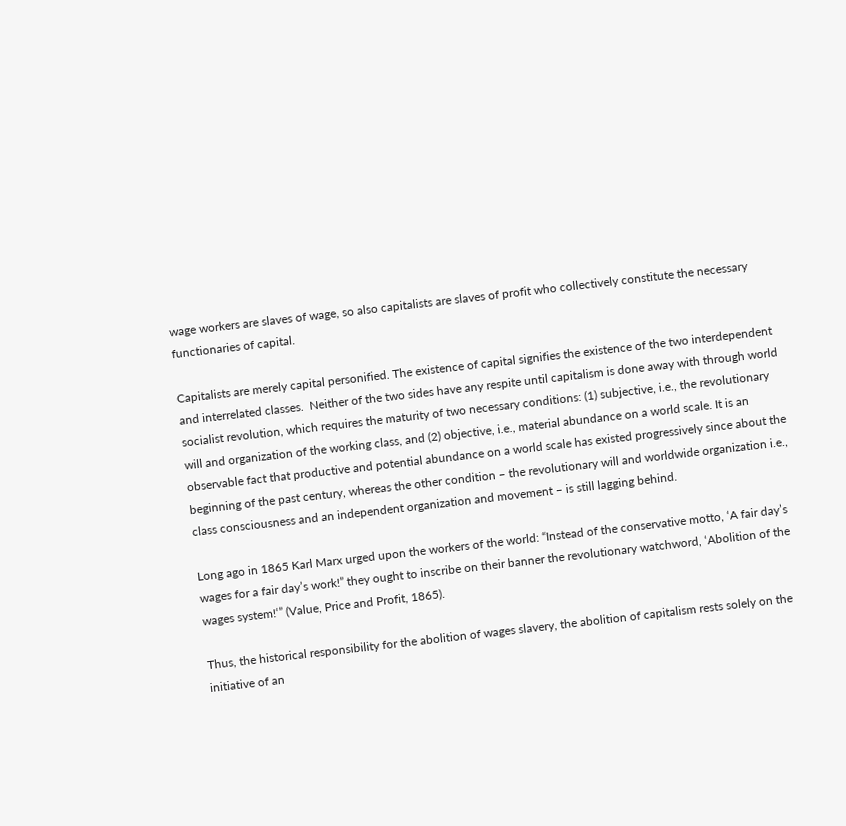wage workers are slaves of wage, so also capitalists are slaves of profit who collectively constitute the necessary functionaries of capital.

Capitalists are merely capital personified. The existence of capital signifies the existence of the two interdependent and interrelated classes.  Neither of the two sides have any respite until capitalism is done away with through world socialist revolution, which requires the maturity of two necessary conditions: (1) subjective, i.e., the revolutionary will and organization of the working class, and (2) objective, i.e., material abundance on a world scale. It is an observable fact that productive and potential abundance on a world scale has existed progressively since about the beginning of the past century, whereas the other condition – the revolutionary will and worldwide organization i.e., class consciousness and an independent organization and movement – is still lagging behind.

Long ago in 1865 Karl Marx urged upon the workers of the world: “Instead of the conservative motto, ‘A fair day’s wages for a fair day’s work!” they ought to inscribe on their banner the revolutionary watchword, ‘Abolition of the wages system!‘” (Value, Price and Profit, 1865).

Thus, the historical responsibility for the abolition of wages slavery, the abolition of capitalism rests solely on the initiative of an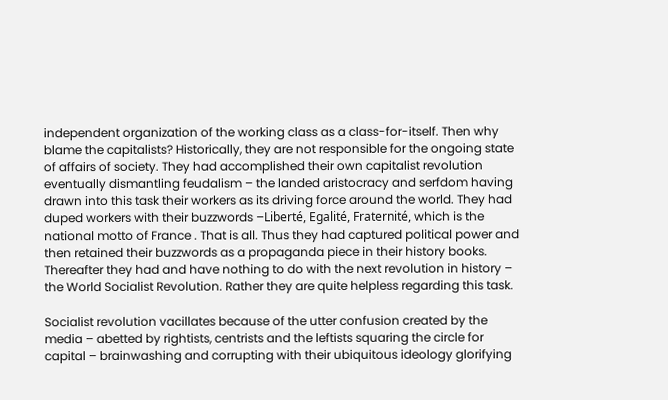independent organization of the working class as a class-for-itself. Then why blame the capitalists? Historically, they are not responsible for the ongoing state of affairs of society. They had accomplished their own capitalist revolution eventually dismantling feudalism – the landed aristocracy and serfdom having drawn into this task their workers as its driving force around the world. They had duped workers with their buzzwords –Liberté, Egalité, Fraternité, which is the national motto of France . That is all. Thus they had captured political power and then retained their buzzwords as a propaganda piece in their history books. Thereafter they had and have nothing to do with the next revolution in history – the World Socialist Revolution. Rather they are quite helpless regarding this task.

Socialist revolution vacillates because of the utter confusion created by the media – abetted by rightists, centrists and the leftists squaring the circle for capital – brainwashing and corrupting with their ubiquitous ideology glorifying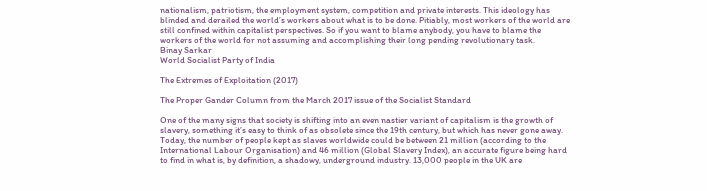nationalism, patriotism, the employment system, competition and private interests. This ideology has blinded and derailed the world’s workers about what is to be done. Pitiably, most workers of the world are still confined within capitalist perspectives. So if you want to blame anybody, you have to blame the workers of the world for not assuming and accomplishing their long pending revolutionary task.
Binay Sarkar
World Socialist Party of India

The Extremes of Exploitation (2017)

The Proper Gander Column from the March 2017 issue of the Socialist Standard

One of the many signs that society is shifting into an even nastier variant of capitalism is the growth of slavery, something it’s easy to think of as obsolete since the 19th century, but which has never gone away. Today, the number of people kept as slaves worldwide could be between 21 million (according to the International Labour Organisation) and 46 million (Global Slavery Index), an accurate figure being hard to find in what is, by definition, a shadowy, underground industry. 13,000 people in the UK are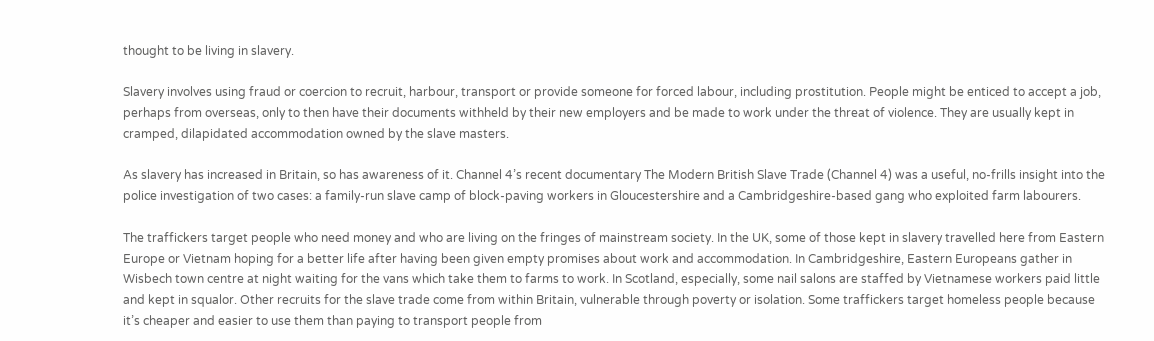thought to be living in slavery.

Slavery involves using fraud or coercion to recruit, harbour, transport or provide someone for forced labour, including prostitution. People might be enticed to accept a job, perhaps from overseas, only to then have their documents withheld by their new employers and be made to work under the threat of violence. They are usually kept in cramped, dilapidated accommodation owned by the slave masters.

As slavery has increased in Britain, so has awareness of it. Channel 4’s recent documentary The Modern British Slave Trade (Channel 4) was a useful, no-frills insight into the police investigation of two cases: a family-run slave camp of block-paving workers in Gloucestershire and a Cambridgeshire-based gang who exploited farm labourers.

The traffickers target people who need money and who are living on the fringes of mainstream society. In the UK, some of those kept in slavery travelled here from Eastern Europe or Vietnam hoping for a better life after having been given empty promises about work and accommodation. In Cambridgeshire, Eastern Europeans gather in Wisbech town centre at night waiting for the vans which take them to farms to work. In Scotland, especially, some nail salons are staffed by Vietnamese workers paid little and kept in squalor. Other recruits for the slave trade come from within Britain, vulnerable through poverty or isolation. Some traffickers target homeless people because it’s cheaper and easier to use them than paying to transport people from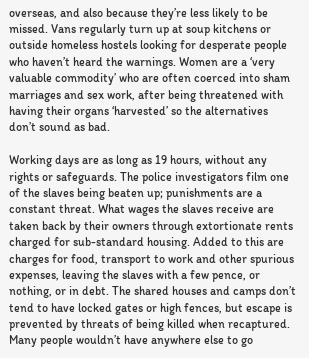overseas, and also because they’re less likely to be missed. Vans regularly turn up at soup kitchens or outside homeless hostels looking for desperate people who haven’t heard the warnings. Women are a ‘very valuable commodity’ who are often coerced into sham marriages and sex work, after being threatened with having their organs ‘harvested’ so the alternatives don’t sound as bad.

Working days are as long as 19 hours, without any rights or safeguards. The police investigators film one of the slaves being beaten up; punishments are a constant threat. What wages the slaves receive are taken back by their owners through extortionate rents charged for sub-standard housing. Added to this are charges for food, transport to work and other spurious expenses, leaving the slaves with a few pence, or nothing, or in debt. The shared houses and camps don’t tend to have locked gates or high fences, but escape is prevented by threats of being killed when recaptured. Many people wouldn’t have anywhere else to go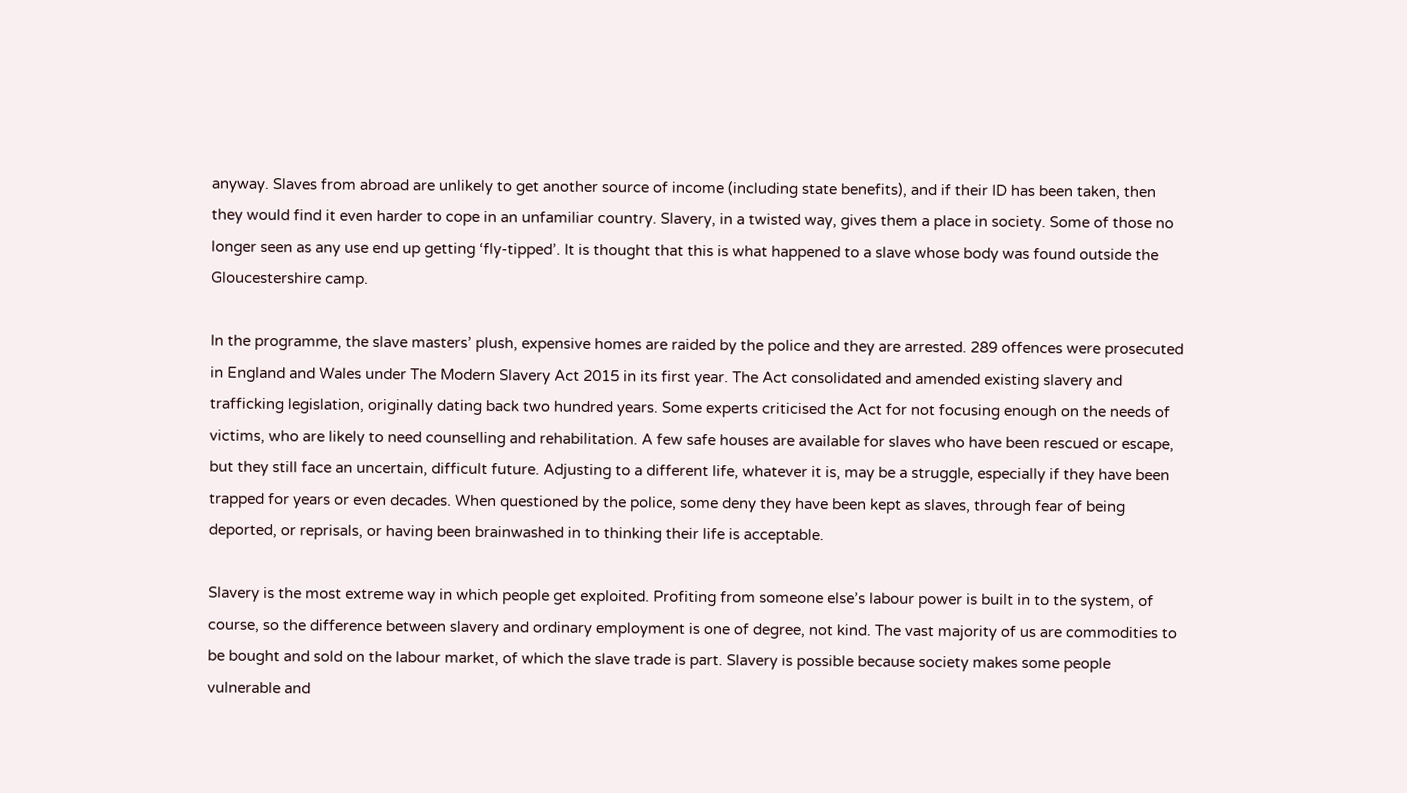anyway. Slaves from abroad are unlikely to get another source of income (including state benefits), and if their ID has been taken, then they would find it even harder to cope in an unfamiliar country. Slavery, in a twisted way, gives them a place in society. Some of those no longer seen as any use end up getting ‘fly-tipped’. It is thought that this is what happened to a slave whose body was found outside the Gloucestershire camp.

In the programme, the slave masters’ plush, expensive homes are raided by the police and they are arrested. 289 offences were prosecuted in England and Wales under The Modern Slavery Act 2015 in its first year. The Act consolidated and amended existing slavery and trafficking legislation, originally dating back two hundred years. Some experts criticised the Act for not focusing enough on the needs of victims, who are likely to need counselling and rehabilitation. A few safe houses are available for slaves who have been rescued or escape, but they still face an uncertain, difficult future. Adjusting to a different life, whatever it is, may be a struggle, especially if they have been trapped for years or even decades. When questioned by the police, some deny they have been kept as slaves, through fear of being deported, or reprisals, or having been brainwashed in to thinking their life is acceptable.

Slavery is the most extreme way in which people get exploited. Profiting from someone else’s labour power is built in to the system, of course, so the difference between slavery and ordinary employment is one of degree, not kind. The vast majority of us are commodities to be bought and sold on the labour market, of which the slave trade is part. Slavery is possible because society makes some people vulnerable and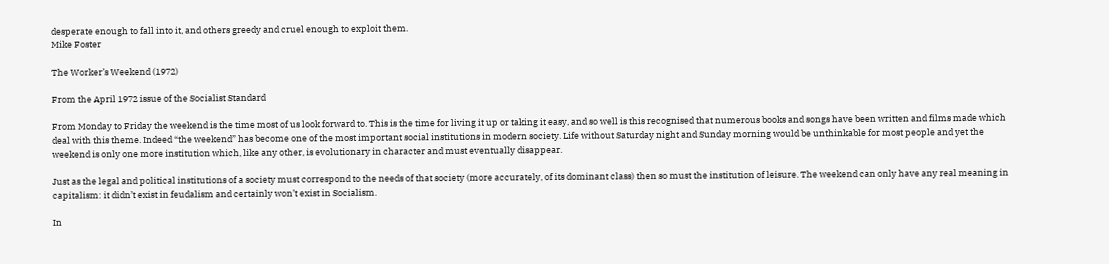desperate enough to fall into it, and others greedy and cruel enough to exploit them.
Mike Foster

The Worker’s Weekend (1972)

From the April 1972 issue of the Socialist Standard

From Monday to Friday the weekend is the time most of us look forward to. This is the time for living it up or taking it easy, and so well is this recognised that numerous books and songs have been written and films made which deal with this theme. Indeed “the weekend” has become one of the most important social institutions in modern society. Life without Saturday night and Sunday morning would be unthinkable for most people and yet the weekend is only one more institution which, like any other, is evolutionary in character and must eventually disappear.

Just as the legal and political institutions of a society must correspond to the needs of that society (more accurately, of its dominant class) then so must the institution of leisure. The weekend can only have any real meaning in capitalism: it didn’t exist in feudalism and certainly won’t exist in Socialism.

In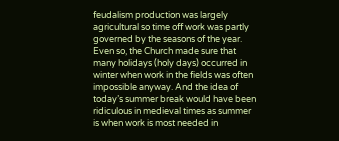feudalism production was largely agricultural so time off work was partly governed by the seasons of the year. Even so, the Church made sure that many holidays (holy days) occurred in winter when work in the fields was often impossible anyway. And the idea of today’s summer break would have been ridiculous in medieval times as summer is when work is most needed in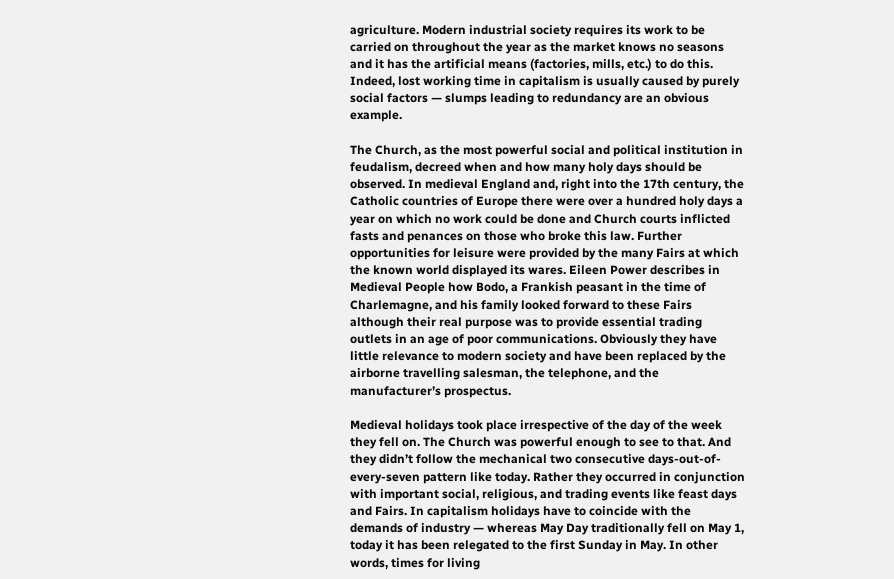agriculture. Modern industrial society requires its work to be carried on throughout the year as the market knows no seasons and it has the artificial means (factories, mills, etc.) to do this. Indeed, lost working time in capitalism is usually caused by purely social factors — slumps leading to redundancy are an obvious example.

The Church, as the most powerful social and political institution in feudalism, decreed when and how many holy days should be observed. In medieval England and, right into the 17th century, the Catholic countries of Europe there were over a hundred holy days a year on which no work could be done and Church courts inflicted fasts and penances on those who broke this law. Further opportunities for leisure were provided by the many Fairs at which the known world displayed its wares. Eileen Power describes in Medieval People how Bodo, a Frankish peasant in the time of Charlemagne, and his family looked forward to these Fairs although their real purpose was to provide essential trading outlets in an age of poor communications. Obviously they have little relevance to modern society and have been replaced by the airborne travelling salesman, the telephone, and the manufacturer’s prospectus.

Medieval holidays took place irrespective of the day of the week they fell on. The Church was powerful enough to see to that. And they didn’t follow the mechanical two consecutive days-out-of-every-seven pattern like today. Rather they occurred in conjunction with important social, religious, and trading events like feast days and Fairs. In capitalism holidays have to coincide with the demands of industry — whereas May Day traditionally fell on May 1, today it has been relegated to the first Sunday in May. In other words, times for living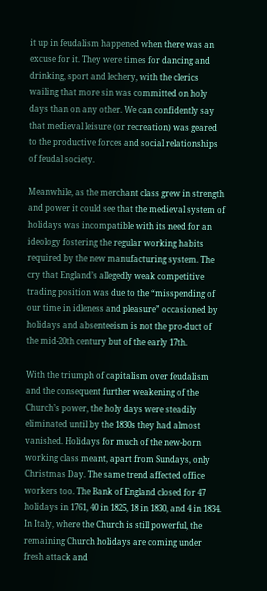it up in feudalism happened when there was an excuse for it. They were times for dancing and drinking, sport and lechery, with the clerics wailing that more sin was committed on holy days than on any other. We can confidently say that medieval leisure (or recreation) was geared to the productive forces and social relationships of feudal society.

Meanwhile, as the merchant class grew in strength and power it could see that the medieval system of holidays was incompatible with its need for an ideology fostering the regular working habits required by the new manufacturing system. The cry that England’s allegedly weak competitive trading position was due to the “misspending of our time in idleness and pleasure” occasioned by holidays and absenteeism is not the pro-duct of the mid-20th century but of the early 17th.

With the triumph of capitalism over feudalism and the consequent further weakening of the Church’s power, the holy days were steadily eliminated until by the 1830s they had almost vanished. Holidays for much of the new-born working class meant, apart from Sundays, only Christmas Day. The same trend affected office workers too. The Bank of England closed for 47 holidays in 1761, 40 in 1825, 18 in 1830, and 4 in 1834. In Italy, where the Church is still powerful, the remaining Church holidays are coming under fresh attack and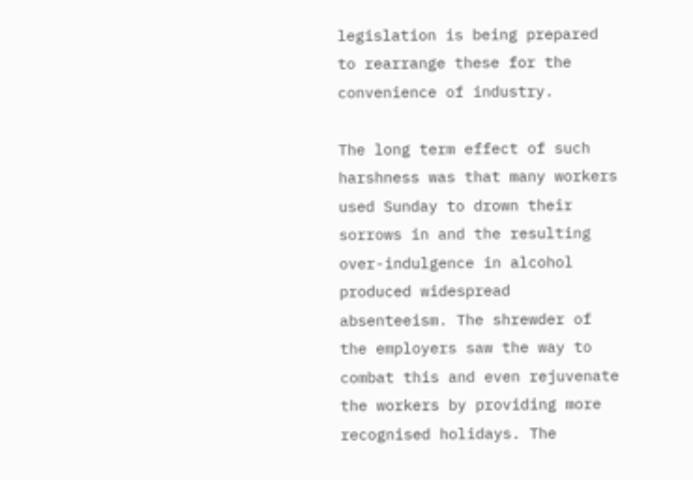legislation is being prepared to rearrange these for the convenience of industry.

The long term effect of such harshness was that many workers used Sunday to drown their sorrows in and the resulting over-indulgence in alcohol produced widespread absenteeism. The shrewder of the employers saw the way to combat this and even rejuvenate the workers by providing more recognised holidays. The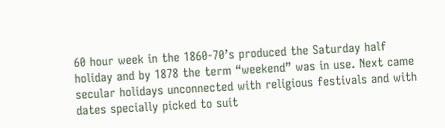60 hour week in the 1860-70’s produced the Saturday half holiday and by 1878 the term “weekend” was in use. Next came secular holidays unconnected with religious festivals and with dates specially picked to suit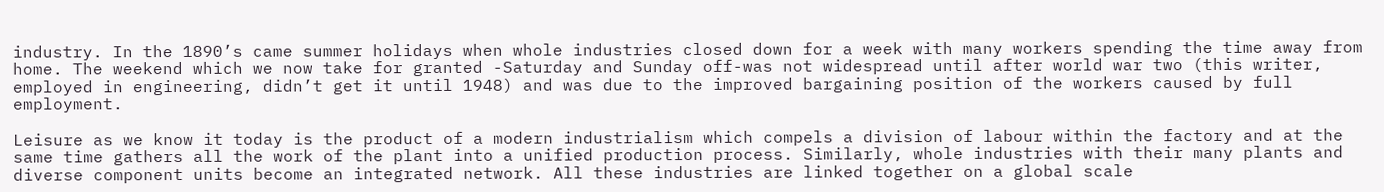industry. In the 1890’s came summer holidays when whole industries closed down for a week with many workers spending the time away from home. The weekend which we now take for granted -Saturday and Sunday off-was not widespread until after world war two (this writer, employed in engineering, didn’t get it until 1948) and was due to the improved bargaining position of the workers caused by full employment.

Leisure as we know it today is the product of a modern industrialism which compels a division of labour within the factory and at the same time gathers all the work of the plant into a unified production process. Similarly, whole industries with their many plants and diverse component units become an integrated network. All these industries are linked together on a global scale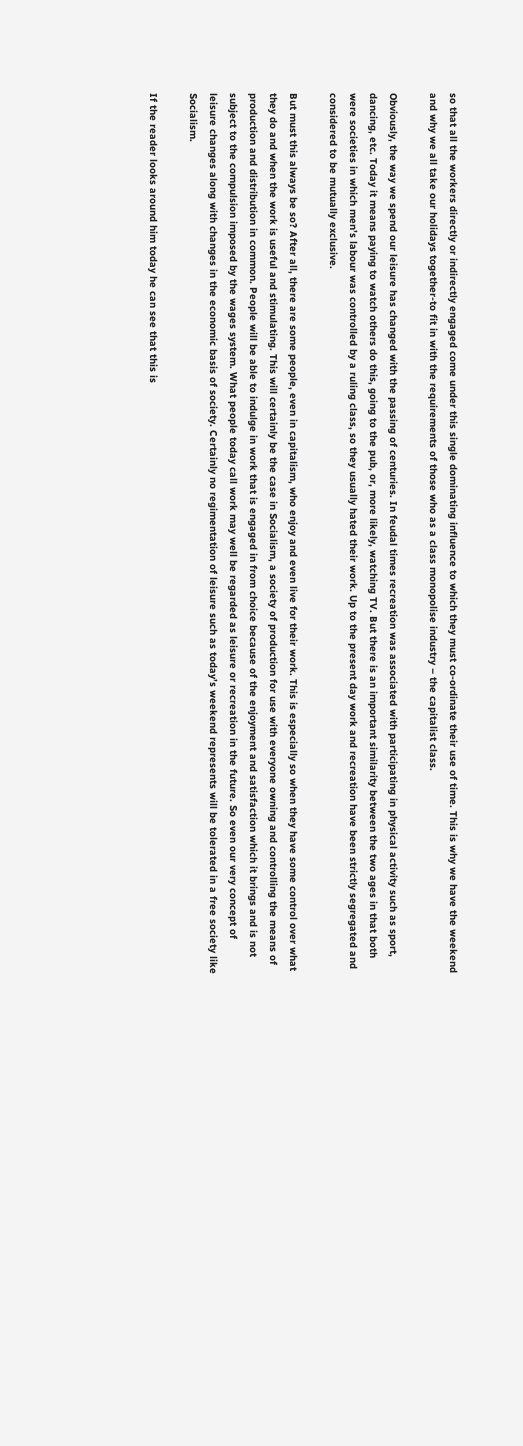so that all the workers directly or indirectly engaged come under this single dominating influence to which they must co-ordinate their use of time. This is why we have the weekend and why we all take our holidays together-to fit in with the requirements of those who as a class monopolise industry – the capitalist class.

Obviously, the way we spend our leisure has changed with the passing of centuries. In feudal times recreation was associated with participating in physical activity such as sport, dancing, etc. Today it means paying to watch others do this, going to the pub, or, more likely, watching TV. But there is an important similarity between the two ages in that both were societies in which men’s labour was controlled by a ruling class, so they usually hated their work. Up to the present day work and recreation have been strictly segregated and considered to be mutually exclusive.

But must this always be so? After all, there are some people, even in capitalism, who enjoy and even live for their work. This is especially so when they have some control over what they do and when the work is useful and stimulating. This will certainly be the case in Socialism, a society of production for use with everyone owning and controlling the means of production and distribution in common. People will be able to indulge in work that is engaged in from choice because of the enjoyment and satisfaction which it brings and is not subject to the compulsion imposed by the wages system. What people today call work may well be regarded as leisure or recreation in the future. So even our very concept of leisure changes along with changes in the economic basis of society. Certainly no regimentation of leisure such as today’s weekend represents will be tolerated in a free society like Socialism.

If the reader looks around him today he can see that this is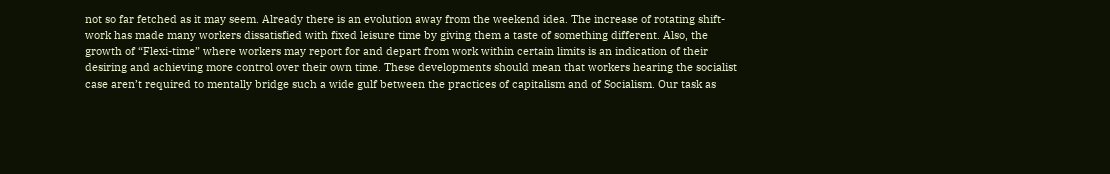not so far fetched as it may seem. Already there is an evolution away from the weekend idea. The increase of rotating shift-work has made many workers dissatisfied with fixed leisure time by giving them a taste of something different. Also, the growth of “Flexi-time” where workers may report for and depart from work within certain limits is an indication of their desiring and achieving more control over their own time. These developments should mean that workers hearing the socialist case aren’t required to mentally bridge such a wide gulf between the practices of capitalism and of Socialism. Our task as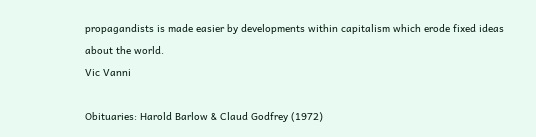propagandists is made easier by developments within capitalism which erode fixed ideas about the world.
Vic Vanni

Obituaries: Harold Barlow & Claud Godfrey (1972)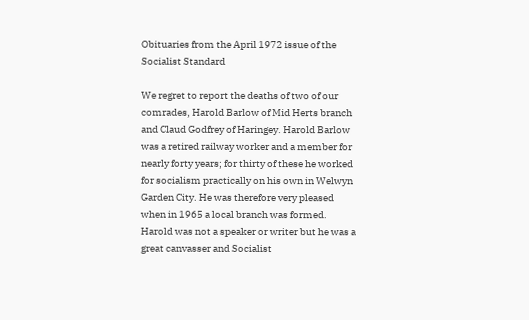Obituaries from the April 1972 issue of the Socialist Standard

We regret to report the deaths of two of our comrades, Harold Barlow of Mid Herts branch and Claud Godfrey of Haringey. Harold Barlow was a retired railway worker and a member for nearly forty years; for thirty of these he worked for socialism practically on his own in Welwyn Garden City. He was therefore very pleased when in 1965 a local branch was formed. Harold was not a speaker or writer but he was a great canvasser and Socialist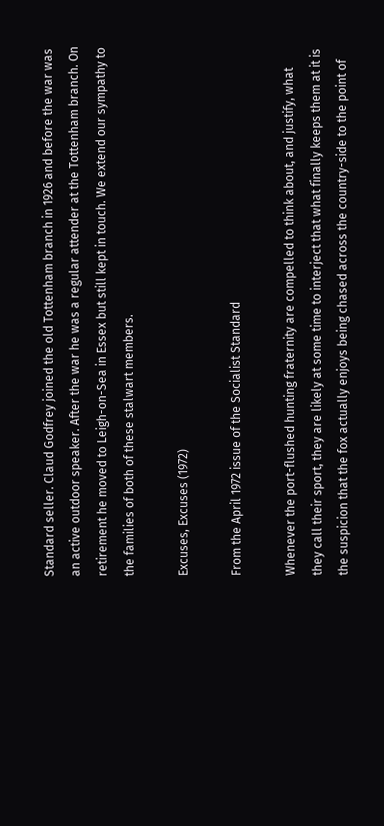Standard seller. Claud Godfrey joined the old Tottenham branch in 1926 and before the war was an active outdoor speaker. After the war he was a regular attender at the Tottenham branch. On retirement he moved to Leigh-on-Sea in Essex but still kept in touch. We extend our sympathy to the families of both of these stalwart members.

Excuses, Excuses (1972)

From the April 1972 issue of the Socialist Standard

Whenever the port-flushed hunting fraternity are compelled to think about, and justify, what they call their sport, they are likely at some time to interject that what finally keeps them at it is the suspicion that the fox actually enjoys being chased across the country-side to the point of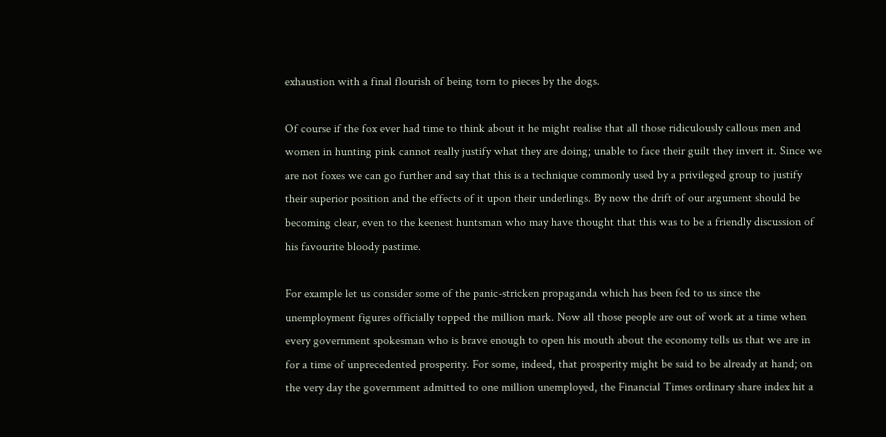exhaustion with a final flourish of being torn to pieces by the dogs.

Of course if the fox ever had time to think about it he might realise that all those ridiculously callous men and women in hunting pink cannot really justify what they are doing; unable to face their guilt they invert it. Since we are not foxes we can go further and say that this is a technique commonly used by a privileged group to justify their superior position and the effects of it upon their underlings. By now the drift of our argument should be becoming clear, even to the keenest huntsman who may have thought that this was to be a friendly discussion of his favourite bloody pastime.

For example let us consider some of the panic-stricken propaganda which has been fed to us since the unemployment figures officially topped the million mark. Now all those people are out of work at a time when every government spokesman who is brave enough to open his mouth about the economy tells us that we are in for a time of unprecedented prosperity. For some, indeed, that prosperity might be said to be already at hand; on the very day the government admitted to one million unemployed, the Financial Times ordinary share index hit a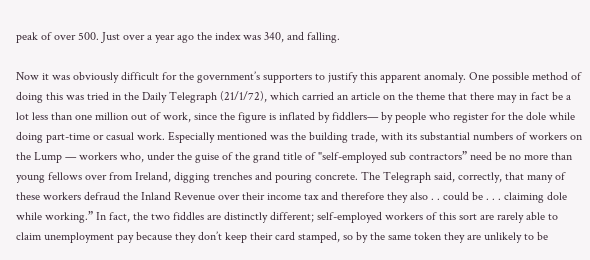peak of over 500. Just over a year ago the index was 340, and falling.

Now it was obviously difficult for the government’s supporters to justify this apparent anomaly. One possible method of doing this was tried in the Daily Telegraph (21/1/72), which carried an article on the theme that there may in fact be a lot less than one million out of work, since the figure is inflated by fiddlers— by people who register for the dole while doing part-time or casual work. Especially mentioned was the building trade, with its substantial numbers of workers on the Lump — workers who, under the guise of the grand title of "self-employed sub contractors” need be no more than young fellows over from Ireland, digging trenches and pouring concrete. The Telegraph said, correctly, that many of these workers defraud the Inland Revenue over their income tax and therefore they also . . could be . . . claiming dole while working.” In fact, the two fiddles are distinctly different; self-employed workers of this sort are rarely able to claim unemployment pay because they don’t keep their card stamped, so by the same token they are unlikely to be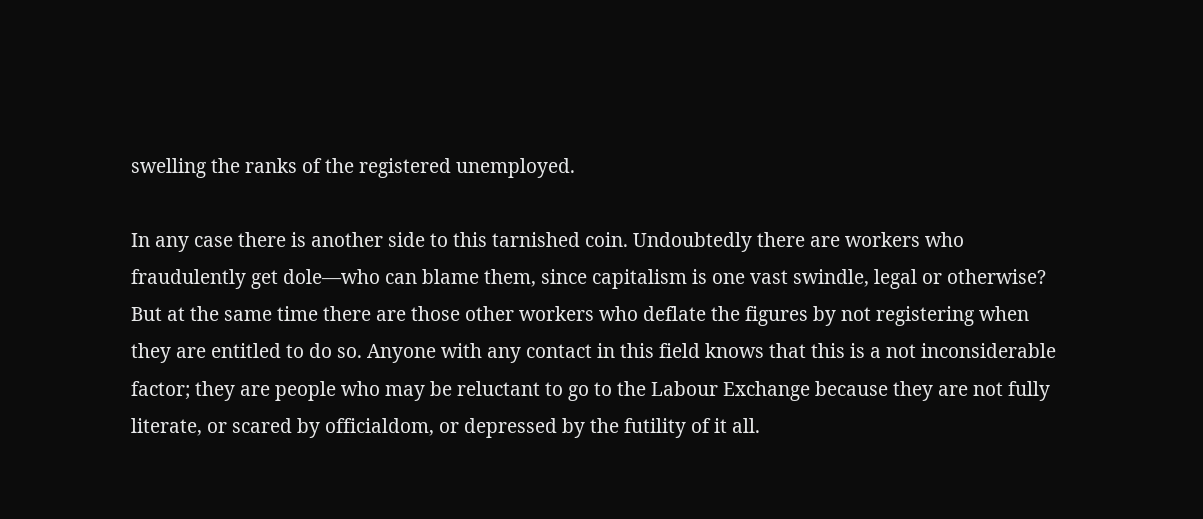swelling the ranks of the registered unemployed.

In any case there is another side to this tarnished coin. Undoubtedly there are workers who fraudulently get dole—who can blame them, since capitalism is one vast swindle, legal or otherwise? But at the same time there are those other workers who deflate the figures by not registering when they are entitled to do so. Anyone with any contact in this field knows that this is a not inconsiderable factor; they are people who may be reluctant to go to the Labour Exchange because they are not fully literate, or scared by officialdom, or depressed by the futility of it all.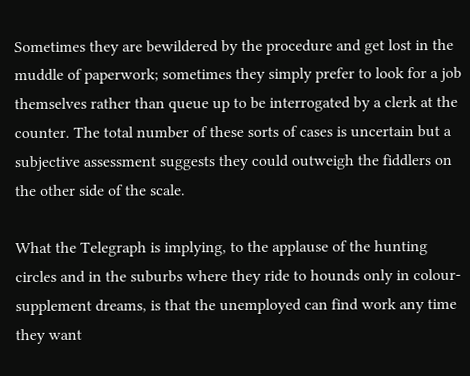Sometimes they are bewildered by the procedure and get lost in the muddle of paperwork; sometimes they simply prefer to look for a job themselves rather than queue up to be interrogated by a clerk at the counter. The total number of these sorts of cases is uncertain but a subjective assessment suggests they could outweigh the fiddlers on the other side of the scale.

What the Telegraph is implying, to the applause of the hunting circles and in the suburbs where they ride to hounds only in colour-supplement dreams, is that the unemployed can find work any time they want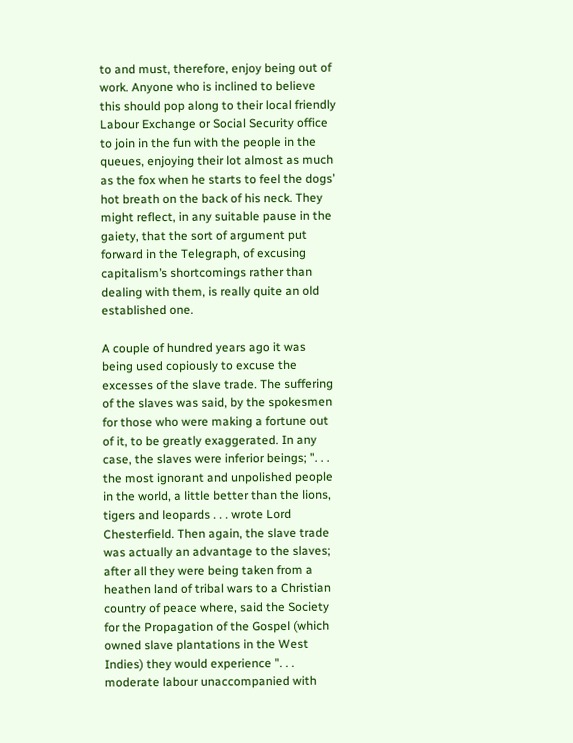to and must, therefore, enjoy being out of work. Anyone who is inclined to believe this should pop along to their local friendly Labour Exchange or Social Security office to join in the fun with the people in the queues, enjoying their lot almost as much as the fox when he starts to feel the dogs’ hot breath on the back of his neck. They might reflect, in any suitable pause in the gaiety, that the sort of argument put forward in the Telegraph, of excusing capitalism’s shortcomings rather than dealing with them, is really quite an old established one.

A couple of hundred years ago it was being used copiously to excuse the excesses of the slave trade. The suffering of the slaves was said, by the spokesmen for those who were making a fortune out of it, to be greatly exaggerated. In any case, the slaves were inferior beings; ". . . the most ignorant and unpolished people in the world, a little better than the lions, tigers and leopards . . . wrote Lord Chesterfield. Then again, the slave trade was actually an advantage to the slaves; after all they were being taken from a heathen land of tribal wars to a Christian country of peace where, said the Society for the Propagation of the Gospel (which owned slave plantations in the West Indies) they would experience ". . . moderate labour unaccompanied with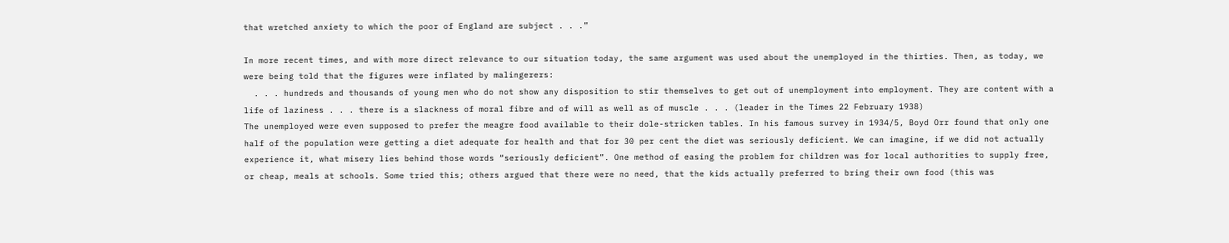that wretched anxiety to which the poor of England are subject . . .”

In more recent times, and with more direct relevance to our situation today, the same argument was used about the unemployed in the thirties. Then, as today, we were being told that the figures were inflated by malingerers:
  . . . hundreds and thousands of young men who do not show any disposition to stir themselves to get out of unemployment into employment. They are content with a life of laziness . . . there is a slackness of moral fibre and of will as well as of muscle . . . (leader in the Times 22 February 1938)
The unemployed were even supposed to prefer the meagre food available to their dole-stricken tables. In his famous survey in 1934/5, Boyd Orr found that only one half of the population were getting a diet adequate for health and that for 30 per cent the diet was seriously deficient. We can imagine, if we did not actually experience it, what misery lies behind those words “seriously deficient”. One method of easing the problem for children was for local authorities to supply free, or cheap, meals at schools. Some tried this; others argued that there were no need, that the kids actually preferred to bring their own food (this was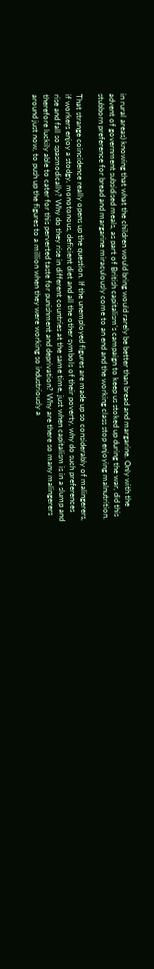in rural areas) knowing that what the children would bring would rarely be better than bread and margarine. Only with the advent of government subsidised meals, as part of British capitalism’s campaign to keep us stoked up during the war, did this stubborn preference for bread and margarine miraculously come to an end and the working class stop enjoying malnutrition.

That strange coincidence really opens up the question. If the unemployed figures are made up so considerably of malingerers, if workers enjoy a stodgy, monotonous, deficient diet and all the other symbols of their poverty, why do such preferences rise and fall so spasmodically? Why do they rise in different countries at the same time, just when capitalism is in a slump and therefore luckily able to cater for this perverted taste for punishment and deprivation? Why are there so many malingerers around just now, to push up the figures to a million when they were working so industriously a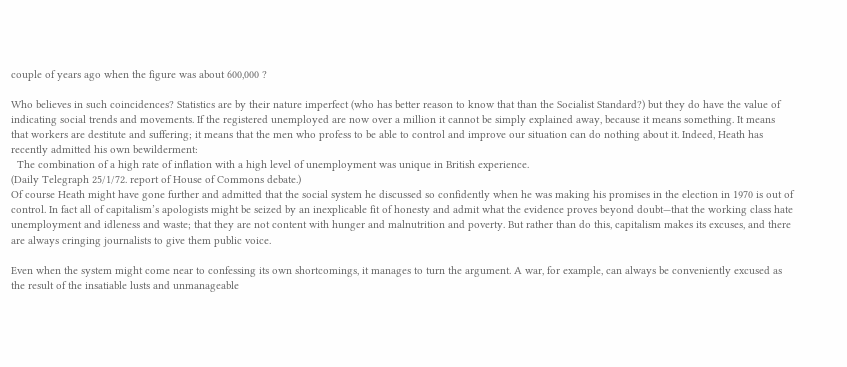couple of years ago when the figure was about 600,000 ?

Who believes in such coincidences? Statistics are by their nature imperfect (who has better reason to know that than the Socialist Standard?) but they do have the value of indicating social trends and movements. If the registered unemployed are now over a million it cannot be simply explained away, because it means something. It means that workers are destitute and suffering; it means that the men who profess to be able to control and improve our situation can do nothing about it. Indeed, Heath has recently admitted his own bewilderment:
  The combination of a high rate of inflation with a high level of unemployment was unique in British experience.
(Daily Telegraph 25/1/72. report of House of Commons debate.)
Of course Heath might have gone further and admitted that the social system he discussed so confidently when he was making his promises in the election in 1970 is out of control. In fact all of capitalism’s apologists might be seized by an inexplicable fit of honesty and admit what the evidence proves beyond doubt—that the working class hate unemployment and idleness and waste; that they are not content with hunger and malnutrition and poverty. But rather than do this, capitalism makes its excuses, and there are always cringing journalists to give them public voice.

Even when the system might come near to confessing its own shortcomings, it manages to turn the argument. A war, for example, can always be conveniently excused as the result of the insatiable lusts and unmanageable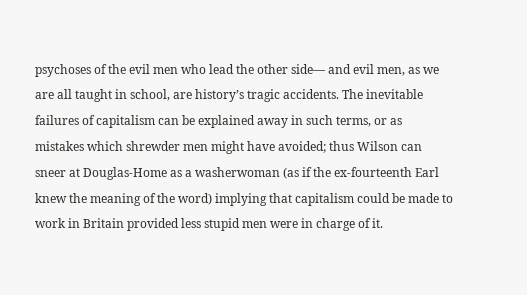psychoses of the evil men who lead the other side— and evil men, as we are all taught in school, are history’s tragic accidents. The inevitable failures of capitalism can be explained away in such terms, or as mistakes which shrewder men might have avoided; thus Wilson can sneer at Douglas-Home as a washerwoman (as if the ex-fourteenth Earl knew the meaning of the word) implying that capitalism could be made to work in Britain provided less stupid men were in charge of it.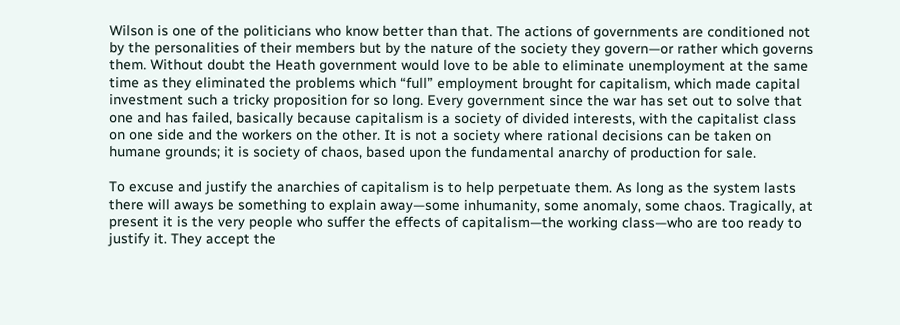Wilson is one of the politicians who know better than that. The actions of governments are conditioned not by the personalities of their members but by the nature of the society they govern—or rather which governs them. Without doubt the Heath government would love to be able to eliminate unemployment at the same time as they eliminated the problems which “full” employment brought for capitalism, which made capital investment such a tricky proposition for so long. Every government since the war has set out to solve that one and has failed, basically because capitalism is a society of divided interests, with the capitalist class on one side and the workers on the other. It is not a society where rational decisions can be taken on humane grounds; it is society of chaos, based upon the fundamental anarchy of production for sale.

To excuse and justify the anarchies of capitalism is to help perpetuate them. As long as the system lasts there will aways be something to explain away—some inhumanity, some anomaly, some chaos. Tragically, at present it is the very people who suffer the effects of capitalism—the working class—who are too ready to justify it. They accept the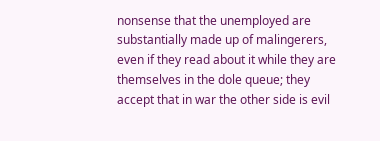nonsense that the unemployed are substantially made up of malingerers, even if they read about it while they are themselves in the dole queue; they accept that in war the other side is evil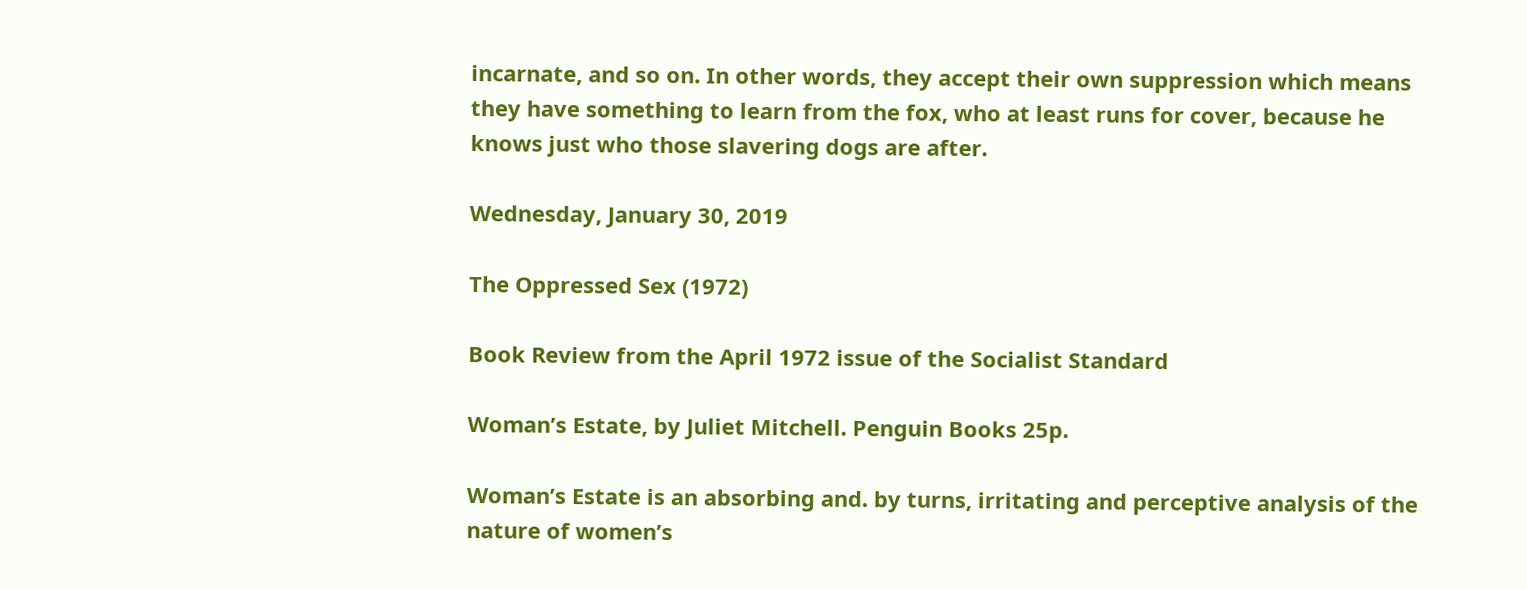incarnate, and so on. In other words, they accept their own suppression which means they have something to learn from the fox, who at least runs for cover, because he knows just who those slavering dogs are after.

Wednesday, January 30, 2019

The Oppressed Sex (1972)

Book Review from the April 1972 issue of the Socialist Standard

Woman’s Estate, by Juliet Mitchell. Penguin Books 25p.

Woman’s Estate is an absorbing and. by turns, irritating and perceptive analysis of the nature of women’s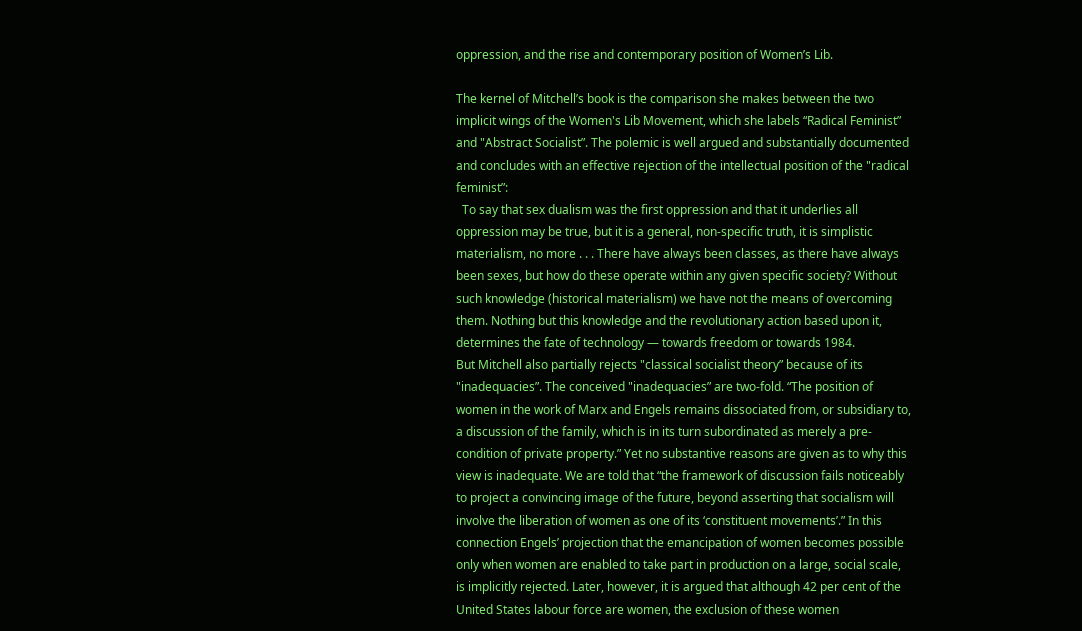oppression, and the rise and contemporary position of Women’s Lib.

The kernel of Mitchell’s book is the comparison she makes between the two implicit wings of the Women's Lib Movement, which she labels “Radical Feminist” and "Abstract Socialist”. The polemic is well argued and substantially documented and concludes with an effective rejection of the intellectual position of the "radical feminist”:
  To say that sex dualism was the first oppression and that it underlies all oppression may be true, but it is a general, non-specific truth, it is simplistic materialism, no more . . . There have always been classes, as there have always been sexes, but how do these operate within any given specific society? Without such knowledge (historical materialism) we have not the means of overcoming them. Nothing but this knowledge and the revolutionary action based upon it, determines the fate of technology — towards freedom or towards 1984.
But Mitchell also partially rejects "classical socialist theory” because of its "inadequacies”. The conceived "inadequacies” are two-fold. “The position of women in the work of Marx and Engels remains dissociated from, or subsidiary to, a discussion of the family, which is in its turn subordinated as merely a pre-condition of private property.” Yet no substantive reasons are given as to why this view is inadequate. We are told that “the framework of discussion fails noticeably to project a convincing image of the future, beyond asserting that socialism will involve the liberation of women as one of its ‘constituent movements’.” In this connection Engels’ projection that the emancipation of women becomes possible only when women are enabled to take part in production on a large, social scale, is implicitly rejected. Later, however, it is argued that although 42 per cent of the United States labour force are women, the exclusion of these women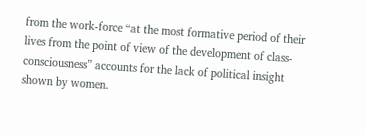from the work-force “at the most formative period of their lives from the point of view of the development of class-consciousness” accounts for the lack of political insight shown by women.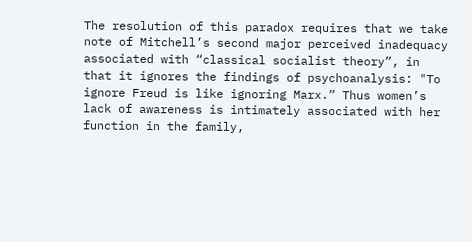The resolution of this paradox requires that we take note of Mitchell’s second major perceived inadequacy associated with “classical socialist theory”, in that it ignores the findings of psychoanalysis: "To ignore Freud is like ignoring Marx.” Thus women’s lack of awareness is intimately associated with her function in the family,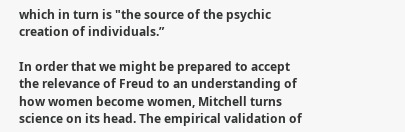which in turn is "the source of the psychic creation of individuals.”

In order that we might be prepared to accept the relevance of Freud to an understanding of how women become women, Mitchell turns science on its head. The empirical validation of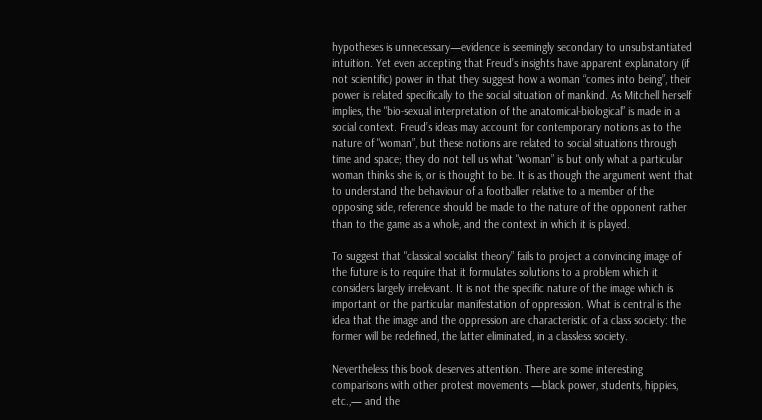hypotheses is unnecessary—evidence is seemingly secondary to unsubstantiated intuition. Yet even accepting that Freud’s insights have apparent explanatory (if not scientific) power in that they suggest how a woman “comes into being”, their power is related specifically to the social situation of mankind. As Mitchell herself implies, the "bio-sexual interpretation of the anatomical-biological” is made in a social context. Freud’s ideas may account for contemporary notions as to the nature of "woman”, but these notions are related to social situations through time and space; they do not tell us what "woman” is but only what a particular woman thinks she is, or is thought to be. It is as though the argument went that to understand the behaviour of a footballer relative to a member of the opposing side, reference should be made to the nature of the opponent rather than to the game as a whole, and the context in which it is played.

To suggest that "classical socialist theory” fails to project a convincing image of the future is to require that it formulates solutions to a problem which it considers largely irrelevant. It is not the specific nature of the image which is important or the particular manifestation of oppression. What is central is the idea that the image and the oppression are characteristic of a class society: the former will be redefined, the latter eliminated, in a classless society.

Nevertheless this book deserves attention. There are some interesting comparisons with other protest movements —black power, students, hippies, etc.,— and the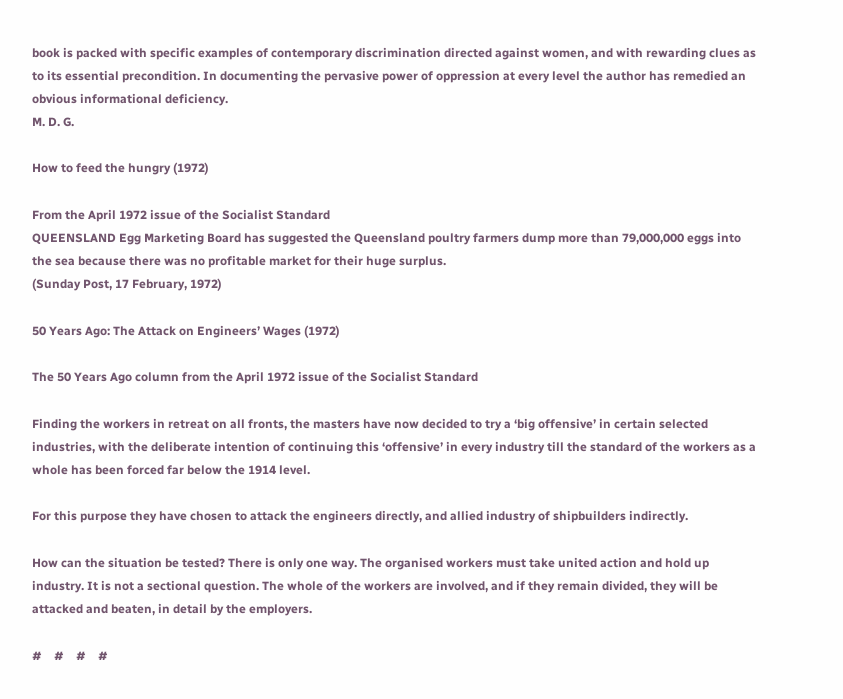book is packed with specific examples of contemporary discrimination directed against women, and with rewarding clues as to its essential precondition. In documenting the pervasive power of oppression at every level the author has remedied an obvious informational deficiency.
M. D. G.

How to feed the hungry (1972)

From the April 1972 issue of the Socialist Standard
QUEENSLAND Egg Marketing Board has suggested the Queensland poultry farmers dump more than 79,000,000 eggs into the sea because there was no profitable market for their huge surplus.
(Sunday Post, 17 February, 1972)

50 Years Ago: The Attack on Engineers’ Wages (1972)

The 50 Years Ago column from the April 1972 issue of the Socialist Standard

Finding the workers in retreat on all fronts, the masters have now decided to try a ‘big offensive’ in certain selected industries, with the deliberate intention of continuing this ‘offensive’ in every industry till the standard of the workers as a whole has been forced far below the 1914 level.

For this purpose they have chosen to attack the engineers directly, and allied industry of shipbuilders indirectly.

How can the situation be tested? There is only one way. The organised workers must take united action and hold up industry. It is not a sectional question. The whole of the workers are involved, and if they remain divided, they will be attacked and beaten, in detail by the employers.

#    #    #    #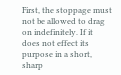First, the stoppage must not be allowed to drag on indefinitely. If it does not effect its purpose in a short, sharp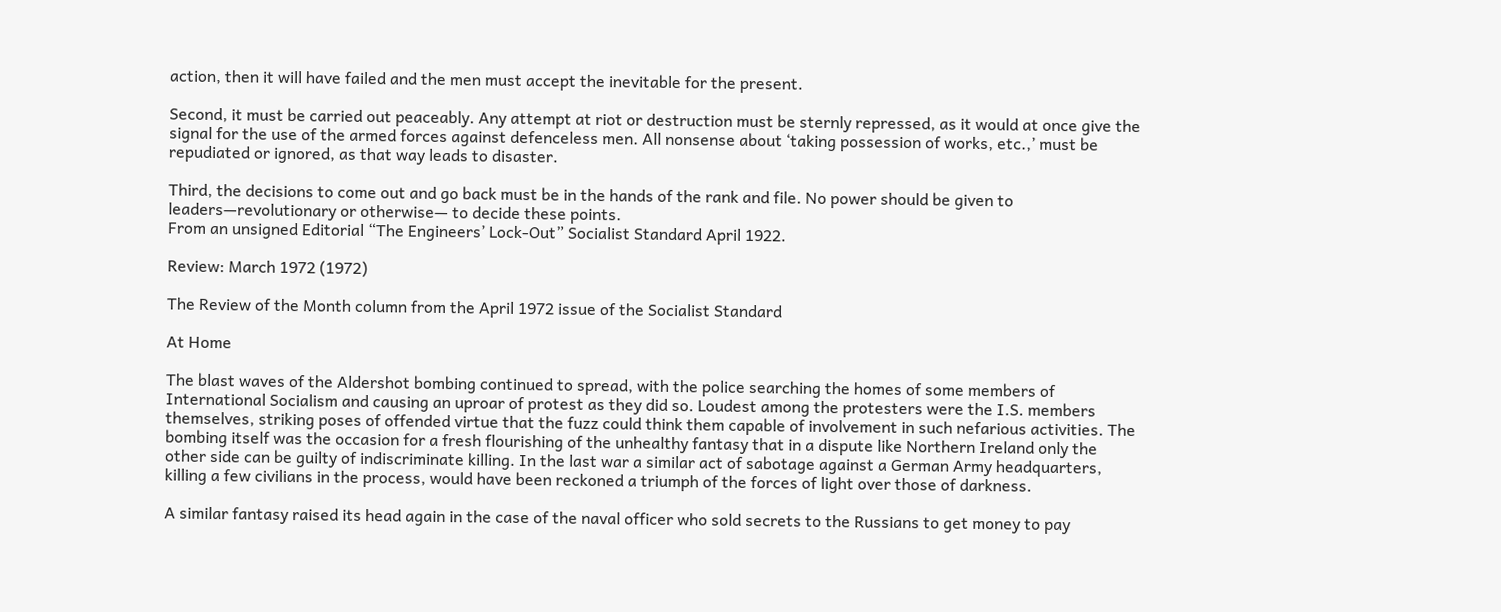action, then it will have failed and the men must accept the inevitable for the present.

Second, it must be carried out peaceably. Any attempt at riot or destruction must be sternly repressed, as it would at once give the signal for the use of the armed forces against defenceless men. All nonsense about ‘taking possession of works, etc.,’ must be repudiated or ignored, as that way leads to disaster.

Third, the decisions to come out and go back must be in the hands of the rank and file. No power should be given to leaders—revolutionary or otherwise— to decide these points.
From an unsigned Editorial “The Engineers’ Lock-Out” Socialist Standard April 1922.

Review: March 1972 (1972)

The Review of the Month column from the April 1972 issue of the Socialist Standard

At Home

The blast waves of the Aldershot bombing continued to spread, with the police searching the homes of some members of International Socialism and causing an uproar of protest as they did so. Loudest among the protesters were the I.S. members themselves, striking poses of offended virtue that the fuzz could think them capable of involvement in such nefarious activities. The bombing itself was the occasion for a fresh flourishing of the unhealthy fantasy that in a dispute like Northern Ireland only the other side can be guilty of indiscriminate killing. In the last war a similar act of sabotage against a German Army headquarters, killing a few civilians in the process, would have been reckoned a triumph of the forces of light over those of darkness.

A similar fantasy raised its head again in the case of the naval officer who sold secrets to the Russians to get money to pay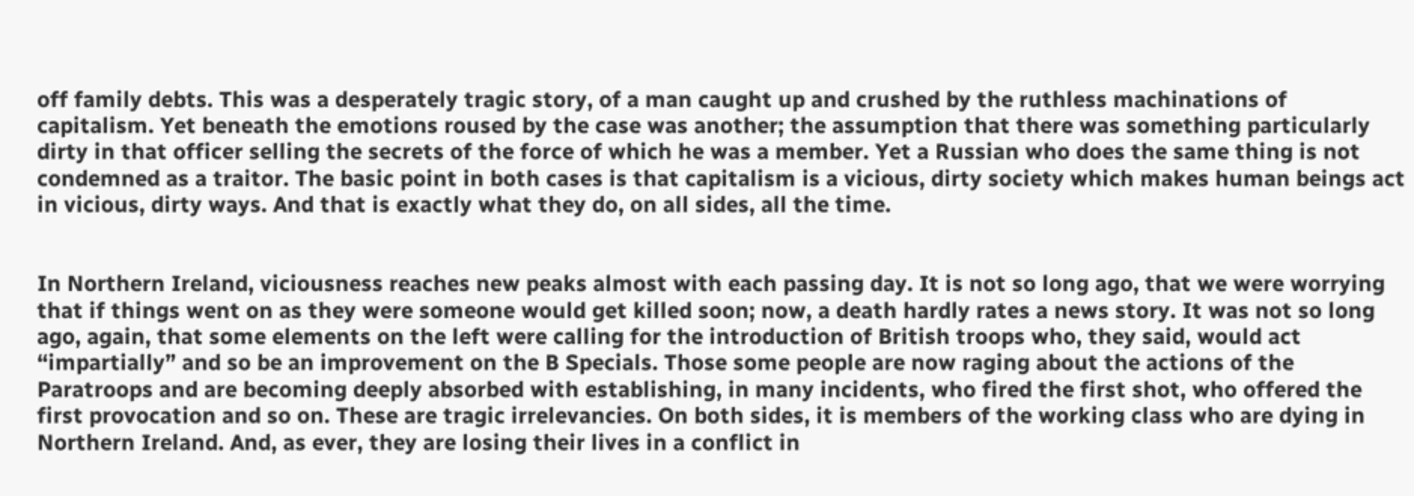off family debts. This was a desperately tragic story, of a man caught up and crushed by the ruthless machinations of capitalism. Yet beneath the emotions roused by the case was another; the assumption that there was something particularly dirty in that officer selling the secrets of the force of which he was a member. Yet a Russian who does the same thing is not condemned as a traitor. The basic point in both cases is that capitalism is a vicious, dirty society which makes human beings act in vicious, dirty ways. And that is exactly what they do, on all sides, all the time.


In Northern Ireland, viciousness reaches new peaks almost with each passing day. It is not so long ago, that we were worrying that if things went on as they were someone would get killed soon; now, a death hardly rates a news story. It was not so long ago, again, that some elements on the left were calling for the introduction of British troops who, they said, would act “impartially” and so be an improvement on the B Specials. Those some people are now raging about the actions of the Paratroops and are becoming deeply absorbed with establishing, in many incidents, who fired the first shot, who offered the first provocation and so on. These are tragic irrelevancies. On both sides, it is members of the working class who are dying in Northern Ireland. And, as ever, they are losing their lives in a conflict in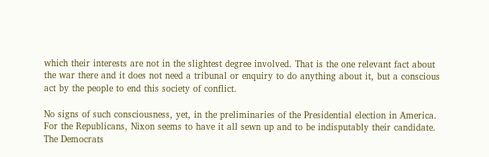which their interests are not in the slightest degree involved. That is the one relevant fact about the war there and it does not need a tribunal or enquiry to do anything about it, but a conscious act by the people to end this society of conflict.

No signs of such consciousness, yet, in the preliminaries of the Presidential election in America. For the Republicans, Nixon seems to have it all sewn up and to be indisputably their candidate. The Democrats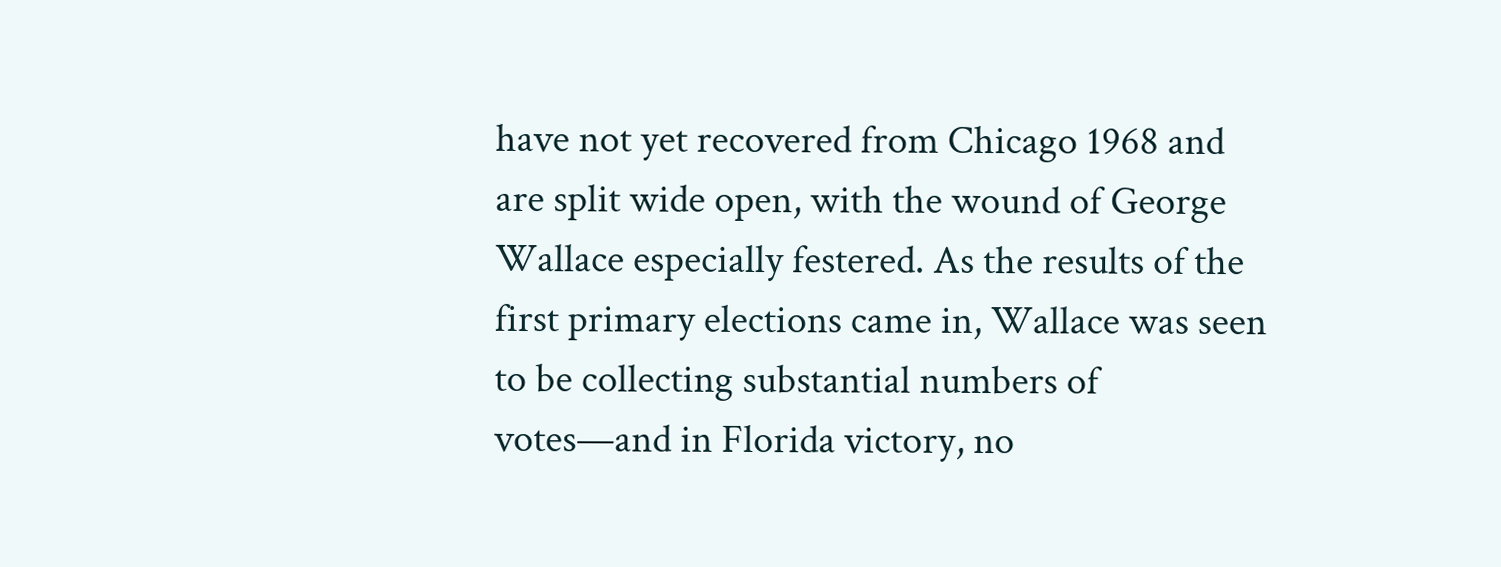have not yet recovered from Chicago 1968 and are split wide open, with the wound of George Wallace especially festered. As the results of the first primary elections came in, Wallace was seen to be collecting substantial numbers of votes—and in Florida victory, no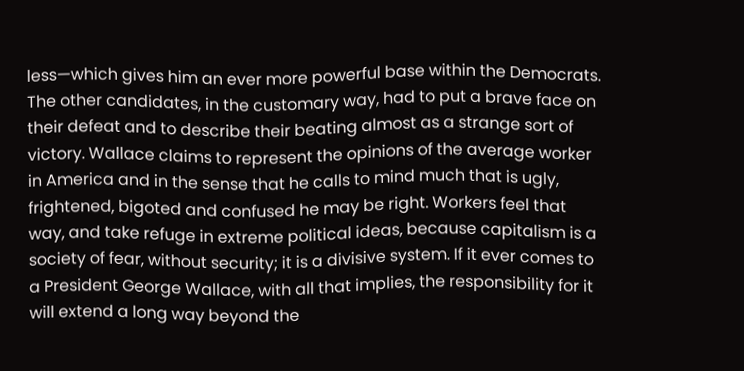less—which gives him an ever more powerful base within the Democrats. The other candidates, in the customary way, had to put a brave face on their defeat and to describe their beating almost as a strange sort of victory. Wallace claims to represent the opinions of the average worker in America and in the sense that he calls to mind much that is ugly, frightened, bigoted and confused he may be right. Workers feel that way, and take refuge in extreme political ideas, because capitalism is a society of fear, without security; it is a divisive system. If it ever comes to a President George Wallace, with all that implies, the responsibility for it will extend a long way beyond the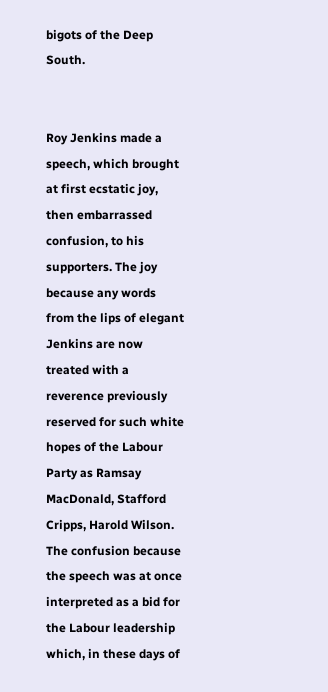bigots of the Deep South.


Roy Jenkins made a speech, which brought at first ecstatic joy, then embarrassed confusion, to his supporters. The joy because any words from the lips of elegant Jenkins are now treated with a reverence previously reserved for such white hopes of the Labour Party as Ramsay MacDonald, Stafford Cripps, Harold Wilson. The confusion because the speech was at once interpreted as a bid for the Labour leadership which, in these days of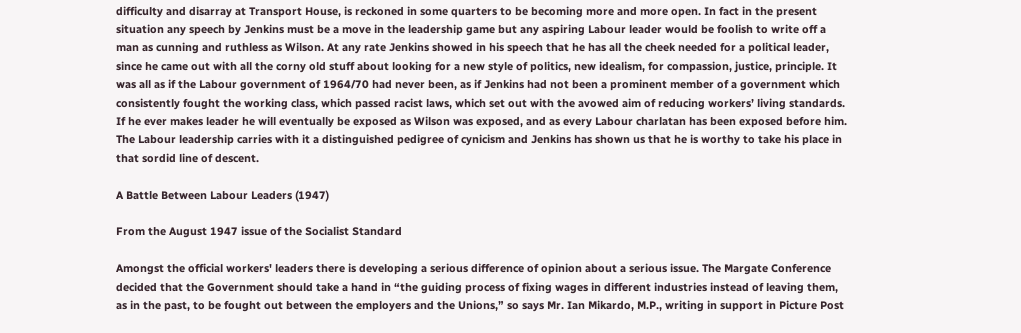difficulty and disarray at Transport House, is reckoned in some quarters to be becoming more and more open. In fact in the present situation any speech by Jenkins must be a move in the leadership game but any aspiring Labour leader would be foolish to write off a man as cunning and ruthless as Wilson. At any rate Jenkins showed in his speech that he has all the cheek needed for a political leader, since he came out with all the corny old stuff about looking for a new style of politics, new idealism, for compassion, justice, principle. It was all as if the Labour government of 1964/70 had never been, as if Jenkins had not been a prominent member of a government which consistently fought the working class, which passed racist laws, which set out with the avowed aim of reducing workers’ living standards. If he ever makes leader he will eventually be exposed as Wilson was exposed, and as every Labour charlatan has been exposed before him. The Labour leadership carries with it a distinguished pedigree of cynicism and Jenkins has shown us that he is worthy to take his place in that sordid line of descent.

A Battle Between Labour Leaders (1947)

From the August 1947 issue of the Socialist Standard

Amongst the official workers' leaders there is developing a serious difference of opinion about a serious issue. The Margate Conference decided that the Government should take a hand in “the guiding process of fixing wages in different industries instead of leaving them, as in the past, to be fought out between the employers and the Unions,” so says Mr. Ian Mikardo, M.P., writing in support in Picture Post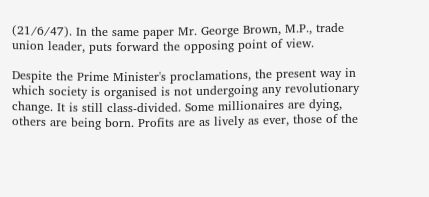(21/6/47). In the same paper Mr. George Brown, M.P., trade union leader, puts forward the opposing point of view.

Despite the Prime Minister's proclamations, the present way in which society is organised is not undergoing any revolutionary change. It is still class-divided. Some millionaires are dying, others are being born. Profits are as lively as ever, those of the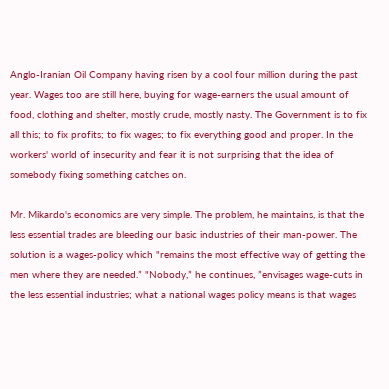Anglo-Iranian Oil Company having risen by a cool four million during the past year. Wages too are still here, buying for wage-earners the usual amount of food, clothing and shelter, mostly crude, mostly nasty. The Government is to fix all this; to fix profits; to fix wages; to fix everything good and proper. In the workers' world of insecurity and fear it is not surprising that the idea of somebody fixing something catches on.

Mr. Mikardo's economics are very simple. The problem, he maintains, is that the less essential trades are bleeding our basic industries of their man-power. The solution is a wages-policy which "remains the most effective way of getting the men where they are needed.” "Nobody,” he continues, ”envisages wage-cuts in the less essential industries; what a national wages policy means is that wages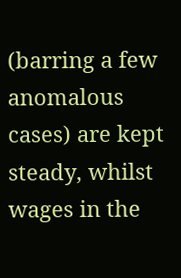(barring a few anomalous cases) are kept steady, whilst wages in the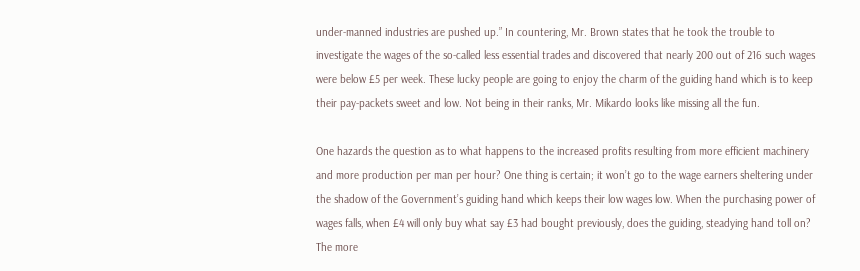under-manned industries are pushed up.” In countering, Mr. Brown states that he took the trouble to investigate the wages of the so-called less essential trades and discovered that nearly 200 out of 216 such wages were below £5 per week. These lucky people are going to enjoy the charm of the guiding hand which is to keep their pay-packets sweet and low. Not being in their ranks, Mr. Mikardo looks like missing all the fun.

One hazards the question as to what happens to the increased profits resulting from more efficient machinery and more production per man per hour? One thing is certain; it won’t go to the wage earners sheltering under the shadow of the Government’s guiding hand which keeps their low wages low. When the purchasing power of wages falls, when £4 will only buy what say £3 had bought previously, does the guiding, steadying hand toll on? The more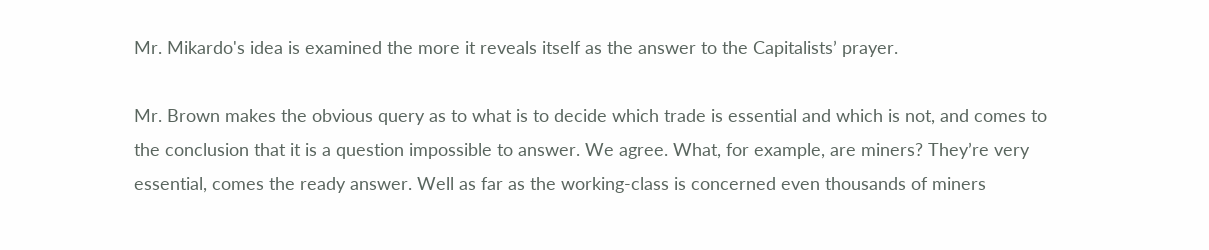Mr. Mikardo's idea is examined the more it reveals itself as the answer to the Capitalists’ prayer.

Mr. Brown makes the obvious query as to what is to decide which trade is essential and which is not, and comes to the conclusion that it is a question impossible to answer. We agree. What, for example, are miners? They’re very essential, comes the ready answer. Well as far as the working-class is concerned even thousands of miners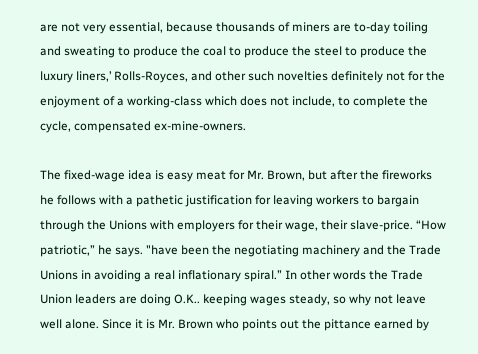are not very essential, because thousands of miners are to-day toiling and sweating to produce the coal to produce the steel to produce the luxury liners,’ Rolls-Royces, and other such novelties definitely not for the enjoyment of a working-class which does not include, to complete the cycle, compensated ex-mine-owners.

The fixed-wage idea is easy meat for Mr. Brown, but after the fireworks he follows with a pathetic justification for leaving workers to bargain through the Unions with employers for their wage, their slave-price. “How patriotic,” he says. "have been the negotiating machinery and the Trade Unions in avoiding a real inflationary spiral.” In other words the Trade Union leaders are doing O.K.. keeping wages steady, so why not leave well alone. Since it is Mr. Brown who points out the pittance earned by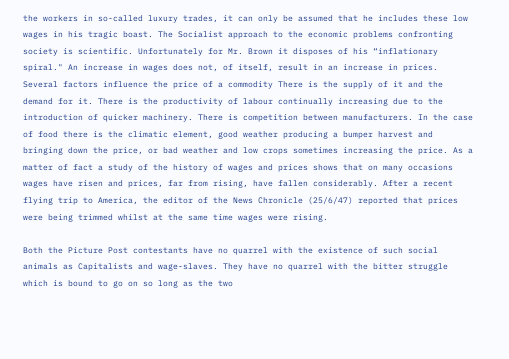the workers in so-called luxury trades, it can only be assumed that he includes these low wages in his tragic boast. The Socialist approach to the economic problems confronting society is scientific. Unfortunately for Mr. Brown it disposes of his “inflationary spiral." An increase in wages does not, of itself, result in an increase in prices. Several factors influence the price of a commodity There is the supply of it and the demand for it. There is the productivity of labour continually increasing due to the introduction of quicker machinery. There is competition between manufacturers. In the case of food there is the climatic element, good weather producing a bumper harvest and bringing down the price, or bad weather and low crops sometimes increasing the price. As a matter of fact a study of the history of wages and prices shows that on many occasions wages have risen and prices, far from rising, have fallen considerably. After a recent flying trip to America, the editor of the News Chronicle (25/6/47) reported that prices were being trimmed whilst at the same time wages were rising.

Both the Picture Post contestants have no quarrel with the existence of such social animals as Capitalists and wage-slaves. They have no quarrel with the bitter struggle which is bound to go on so long as the two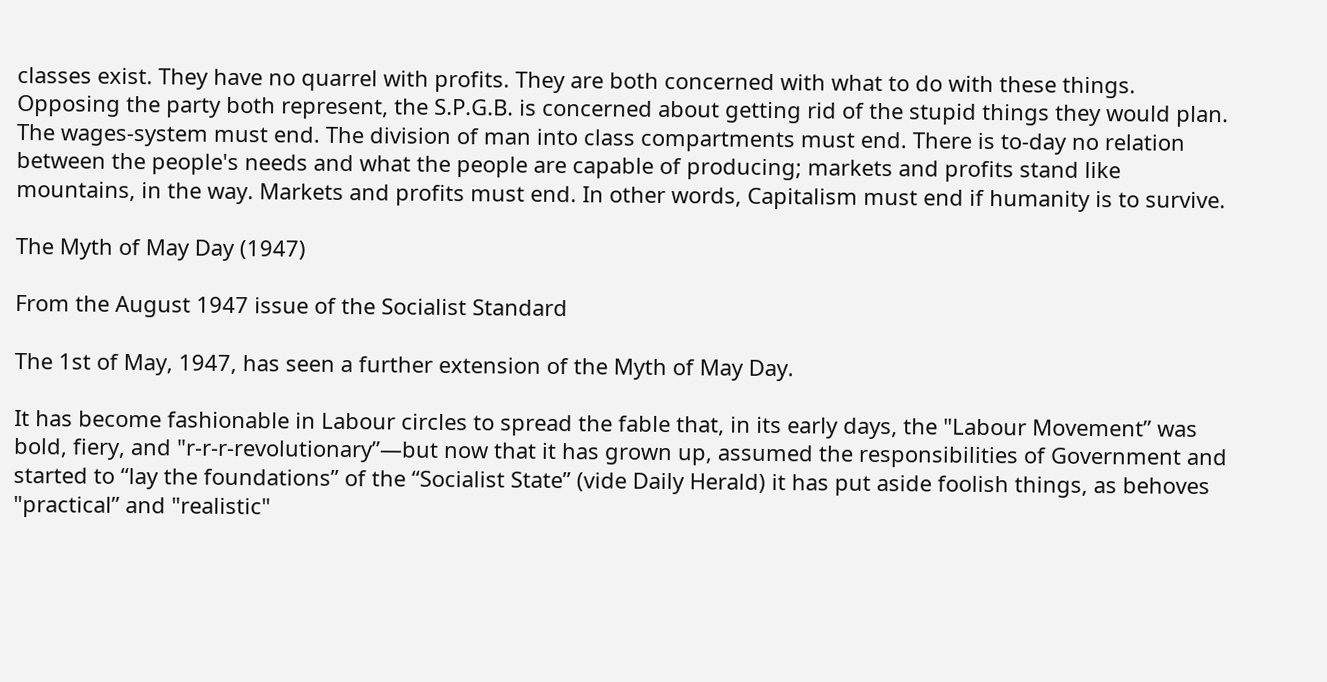classes exist. They have no quarrel with profits. They are both concerned with what to do with these things. Opposing the party both represent, the S.P.G.B. is concerned about getting rid of the stupid things they would plan. The wages-system must end. The division of man into class compartments must end. There is to-day no relation between the people's needs and what the people are capable of producing; markets and profits stand like mountains, in the way. Markets and profits must end. In other words, Capitalism must end if humanity is to survive.

The Myth of May Day (1947)

From the August 1947 issue of the Socialist Standard

The 1st of May, 1947, has seen a further extension of the Myth of May Day.

It has become fashionable in Labour circles to spread the fable that, in its early days, the "Labour Movement” was bold, fiery, and "r-r-r-revolutionary”—but now that it has grown up, assumed the responsibilities of Government and started to “lay the foundations” of the “Socialist State” (vide Daily Herald) it has put aside foolish things, as behoves "practical” and "realistic"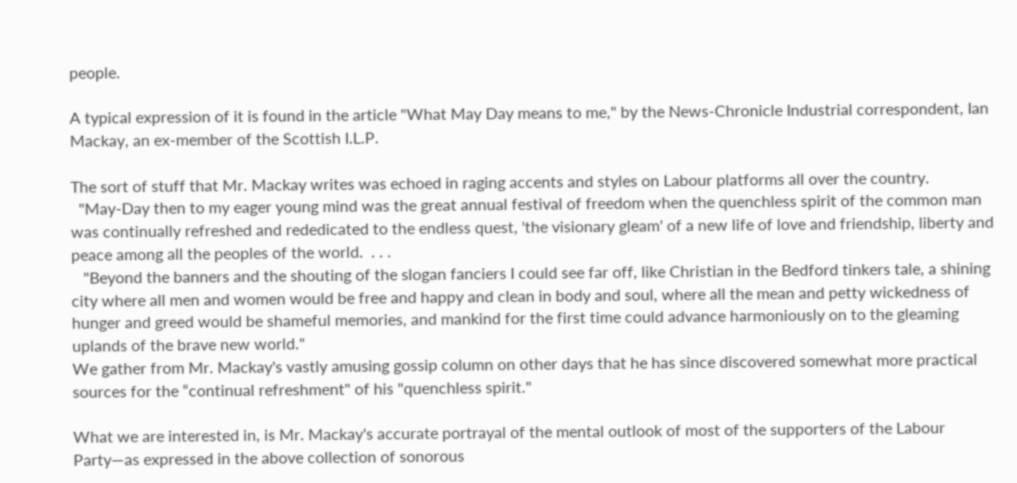people.

A typical expression of it is found in the article "What May Day means to me," by the News-Chronicle Industrial correspondent, Ian Mackay, an ex-member of the Scottish I.L.P.

The sort of stuff that Mr. Mackay writes was echoed in raging accents and styles on Labour platforms all over the country.
  "May-Day then to my eager young mind was the great annual festival of freedom when the quenchless spirit of the common man was continually refreshed and rededicated to the endless quest, 'the visionary gleam' of a new life of love and friendship, liberty and peace among all the peoples of the world.  . . .
   "Beyond the banners and the shouting of the slogan fanciers I could see far off, like Christian in the Bedford tinkers tale, a shining city where all men and women would be free and happy and clean in body and soul, where all the mean and petty wickedness of hunger and greed would be shameful memories, and mankind for the first time could advance harmoniously on to the gleaming uplands of the brave new world."
We gather from Mr. Mackay's vastly amusing gossip column on other days that he has since discovered somewhat more practical sources for the “continual refreshment" of his "quenchless spirit."

What we are interested in, is Mr. Mackay's accurate portrayal of the mental outlook of most of the supporters of the Labour Party—as expressed in the above collection of sonorous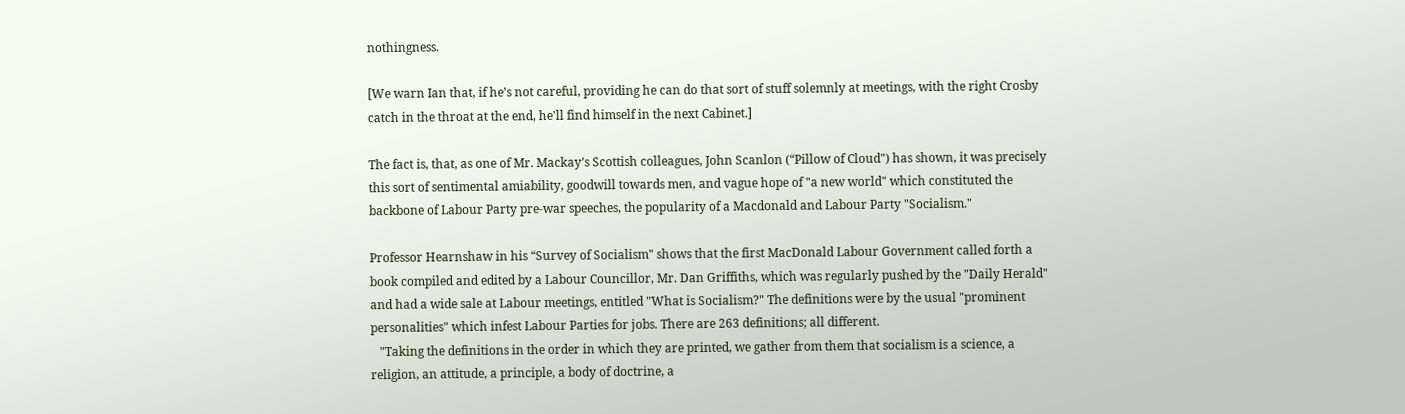nothingness.

[We warn Ian that, if he’s not careful, providing he can do that sort of stuff solemnly at meetings, with the right Crosby catch in the throat at the end, he'll find himself in the next Cabinet.]

The fact is, that, as one of Mr. Mackay’s Scottish colleagues, John Scanlon (“Pillow of Cloud") has shown, it was precisely this sort of sentimental amiability, goodwill towards men, and vague hope of "a new world" which constituted the backbone of Labour Party pre-war speeches, the popularity of a Macdonald and Labour Party "Socialism."

Professor Hearnshaw in his “Survey of Socialism" shows that the first MacDonald Labour Government called forth a book compiled and edited by a Labour Councillor, Mr. Dan Griffiths, which was regularly pushed by the "Daily Herald" and had a wide sale at Labour meetings, entitled "What is Socialism?" The definitions were by the usual "prominent personalities" which infest Labour Parties for jobs. There are 263 definitions; all different.
   "Taking the definitions in the order in which they are printed, we gather from them that socialism is a science, a religion, an attitude, a principle, a body of doctrine, a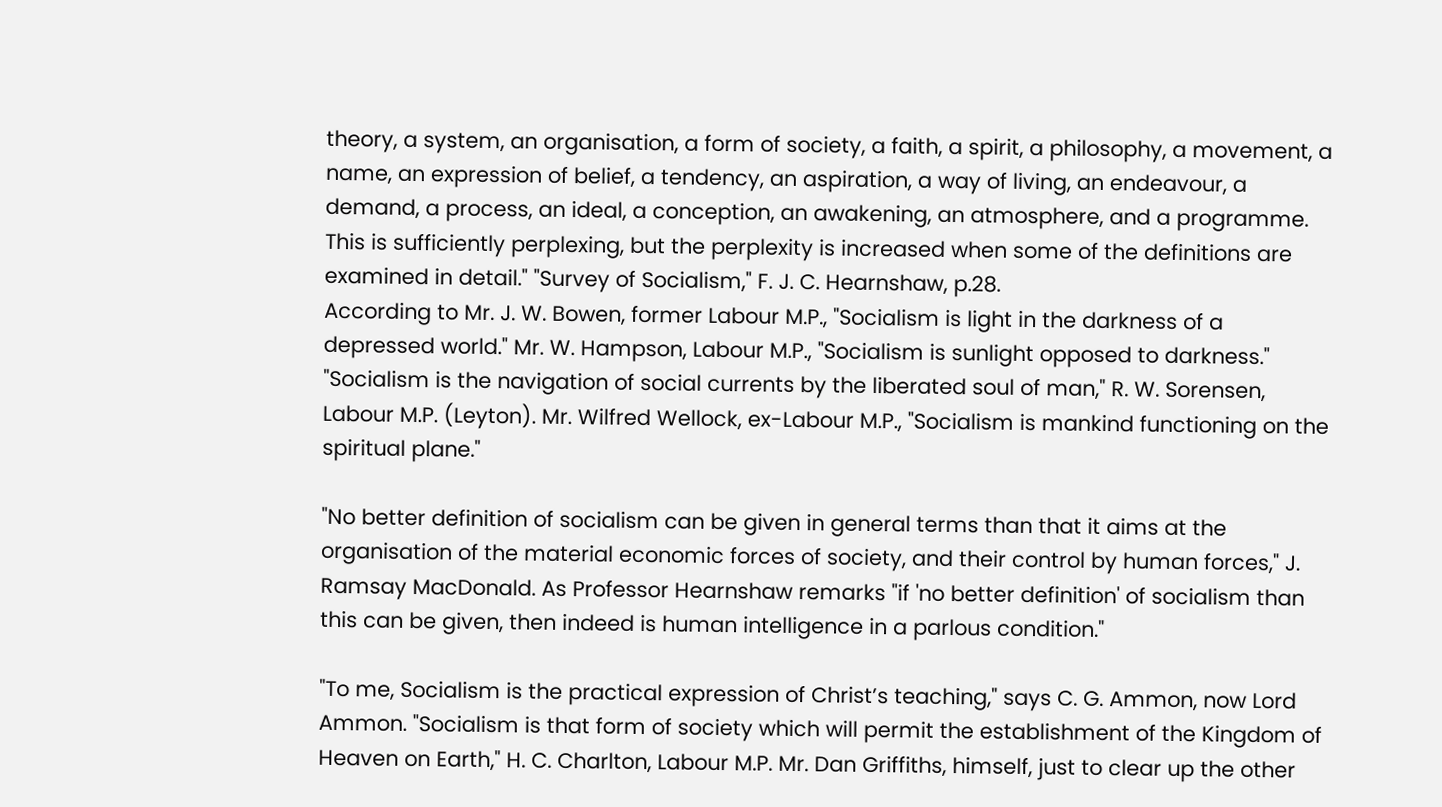theory, a system, an organisation, a form of society, a faith, a spirit, a philosophy, a movement, a name, an expression of belief, a tendency, an aspiration, a way of living, an endeavour, a demand, a process, an ideal, a conception, an awakening, an atmosphere, and a programme. This is sufficiently perplexing, but the perplexity is increased when some of the definitions are examined in detail." "Survey of Socialism," F. J. C. Hearnshaw, p.28.
According to Mr. J. W. Bowen, former Labour M.P., "Socialism is light in the darkness of a depressed world." Mr. W. Hampson, Labour M.P., "Socialism is sunlight opposed to darkness." "Socialism is the navigation of social currents by the liberated soul of man," R. W. Sorensen, Labour M.P. (Leyton). Mr. Wilfred Wellock, ex-Labour M.P., "Socialism is mankind functioning on the spiritual plane."

"No better definition of socialism can be given in general terms than that it aims at the organisation of the material economic forces of society, and their control by human forces," J. Ramsay MacDonald. As Professor Hearnshaw remarks "if 'no better definition' of socialism than this can be given, then indeed is human intelligence in a parlous condition."

"To me, Socialism is the practical expression of Christ’s teaching," says C. G. Ammon, now Lord Ammon. "Socialism is that form of society which will permit the establishment of the Kingdom of Heaven on Earth," H. C. Charlton, Labour M.P. Mr. Dan Griffiths, himself, just to clear up the other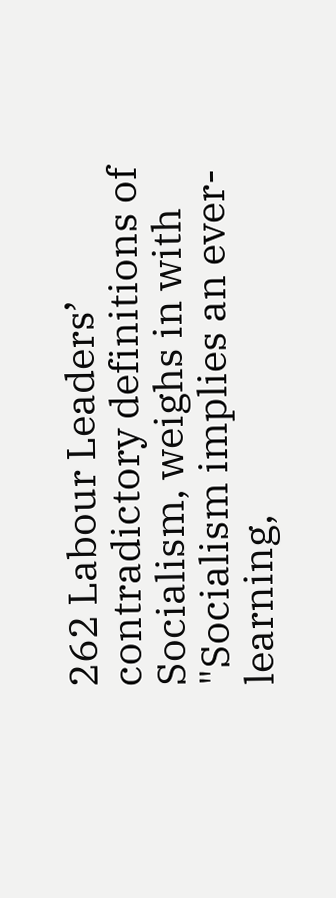262 Labour Leaders’ contradictory definitions of Socialism, weighs in with "Socialism implies an ever-learning,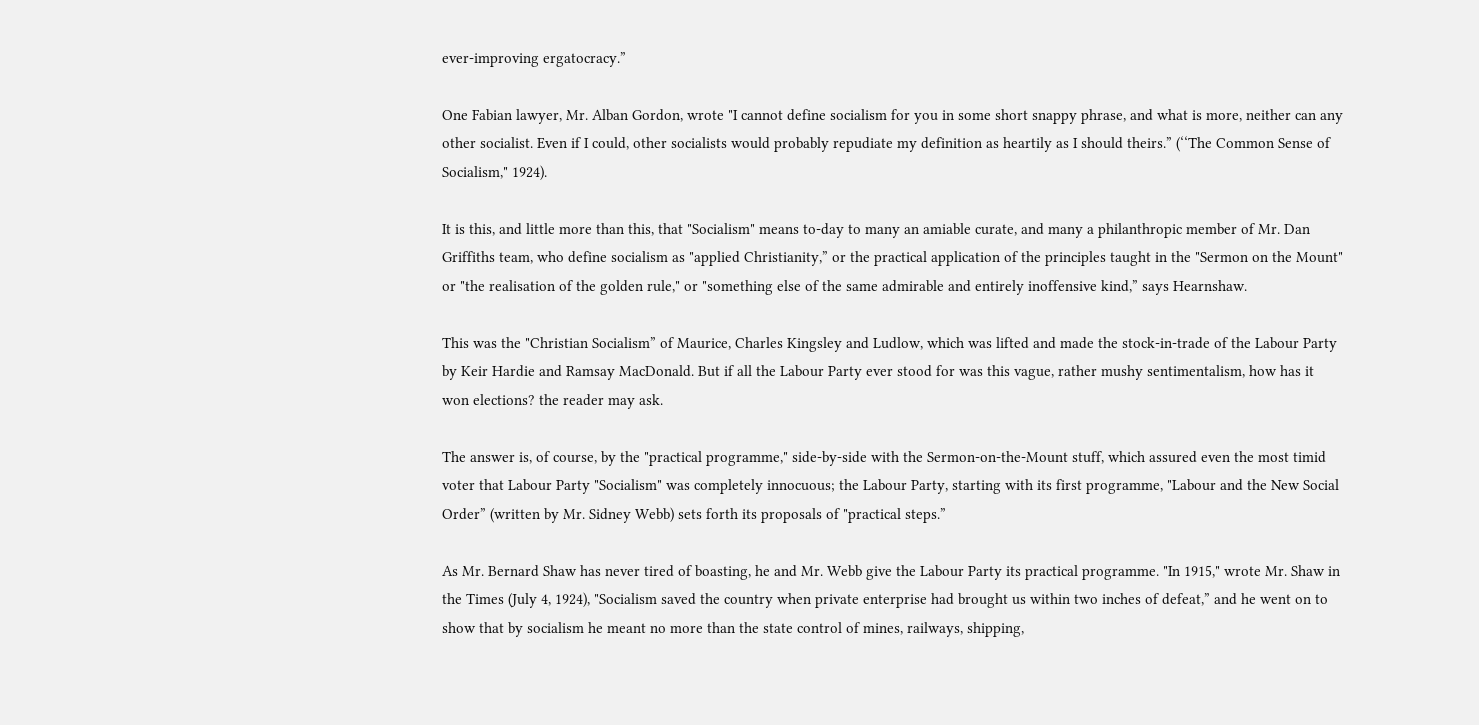ever-improving ergatocracy.”

One Fabian lawyer, Mr. Alban Gordon, wrote "I cannot define socialism for you in some short snappy phrase, and what is more, neither can any other socialist. Even if I could, other socialists would probably repudiate my definition as heartily as I should theirs.” (‘‘The Common Sense of Socialism," 1924).

It is this, and little more than this, that "Socialism" means to-day to many an amiable curate, and many a philanthropic member of Mr. Dan Griffiths team, who define socialism as "applied Christianity,” or the practical application of the principles taught in the "Sermon on the Mount" or "the realisation of the golden rule," or "something else of the same admirable and entirely inoffensive kind,” says Hearnshaw.

This was the "Christian Socialism” of Maurice, Charles Kingsley and Ludlow, which was lifted and made the stock-in-trade of the Labour Party by Keir Hardie and Ramsay MacDonald. But if all the Labour Party ever stood for was this vague, rather mushy sentimentalism, how has it won elections? the reader may ask.

The answer is, of course, by the "practical programme," side-by-side with the Sermon-on-the-Mount stuff, which assured even the most timid voter that Labour Party "Socialism" was completely innocuous; the Labour Party, starting with its first programme, "Labour and the New Social Order” (written by Mr. Sidney Webb) sets forth its proposals of "practical steps.”

As Mr. Bernard Shaw has never tired of boasting, he and Mr. Webb give the Labour Party its practical programme. "In 1915," wrote Mr. Shaw in the Times (July 4, 1924), "Socialism saved the country when private enterprise had brought us within two inches of defeat,” and he went on to show that by socialism he meant no more than the state control of mines, railways, shipping,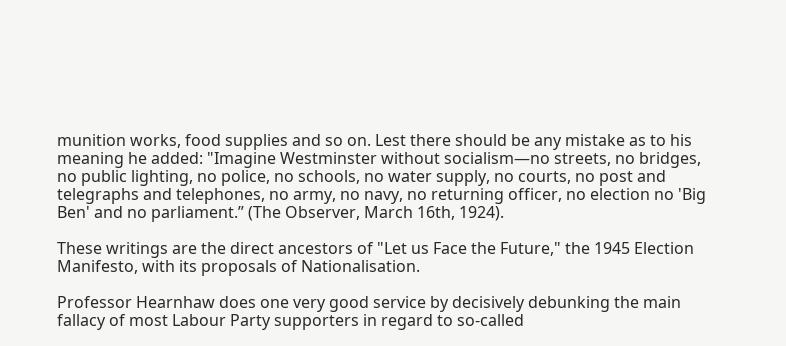munition works, food supplies and so on. Lest there should be any mistake as to his meaning he added: "Imagine Westminster without socialism—no streets, no bridges, no public lighting, no police, no schools, no water supply, no courts, no post and telegraphs and telephones, no army, no navy, no returning officer, no election no 'Big Ben' and no parliament.” (The Observer, March 16th, 1924).

These writings are the direct ancestors of "Let us Face the Future," the 1945 Election Manifesto, with its proposals of Nationalisation.

Professor Hearnhaw does one very good service by decisively debunking the main fallacy of most Labour Party supporters in regard to so-called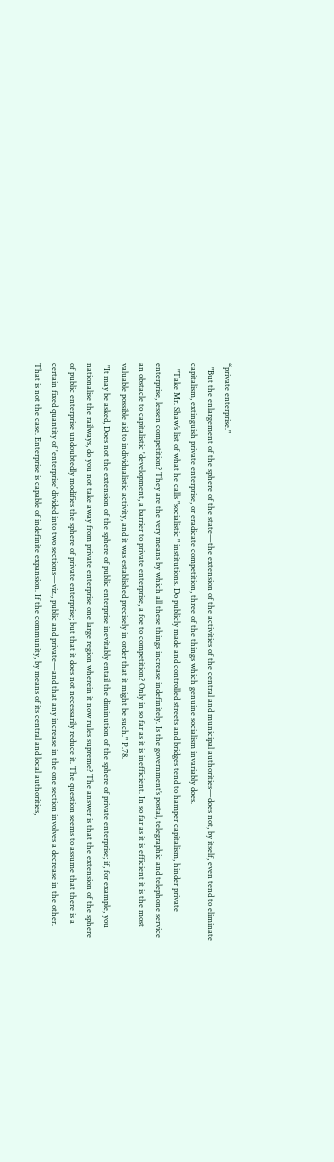“private enterprise."
  "But the enlargement of the sphere of the state—the extension of the activities of the central and municipal authorities—does not, by itself, even tend to eliminate capitalism, extinguish private enterprise, or eradicate competition, three of the things which genuine socialism invariably does.
   "Take Mr. Shaw’s list of what he calls "socialistic " institutions. Do publicly made and controlled streets and bridges tend to hamper capitalism, hinder private enterprise, lessen competition? They are the very means by which all these things increase indefinitely. Is the government’s postal, telegraphic and telephone service an obstacle to capitalistic 'development, a barrier to private enterprise, a foe to competition? Only in so far as it is inefficient. In so far as it is efficient it is the most valuable possible aid to individualistic activity, and it was established precisely in order that it might be such." P.78.
 "It may be asked, Does not the extension of the sphere of public enterprise inevitably entail the diminution of the sphere of private enterprise; if, for example, you nationalise the railways, do you not take away from private enterprise one large region wherein it now rules supreme? The answer is that the extension of the sphere of public enterprise undoubtedly modifies the sphere of private enterprise; but that it does not necessarily reduce it. The question seems to assume that there is a certain fixed quantity of 'enterprise’ divided into two sections—viz., public and private—and that any increase in the one section involves a decrease in the other. That is not the case. Enterprise is capable of indefinite expansion. If the community, by means of its central and local authorities,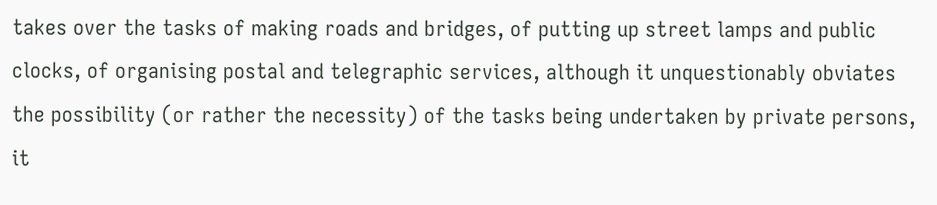takes over the tasks of making roads and bridges, of putting up street lamps and public clocks, of organising postal and telegraphic services, although it unquestionably obviates the possibility (or rather the necessity) of the tasks being undertaken by private persons, it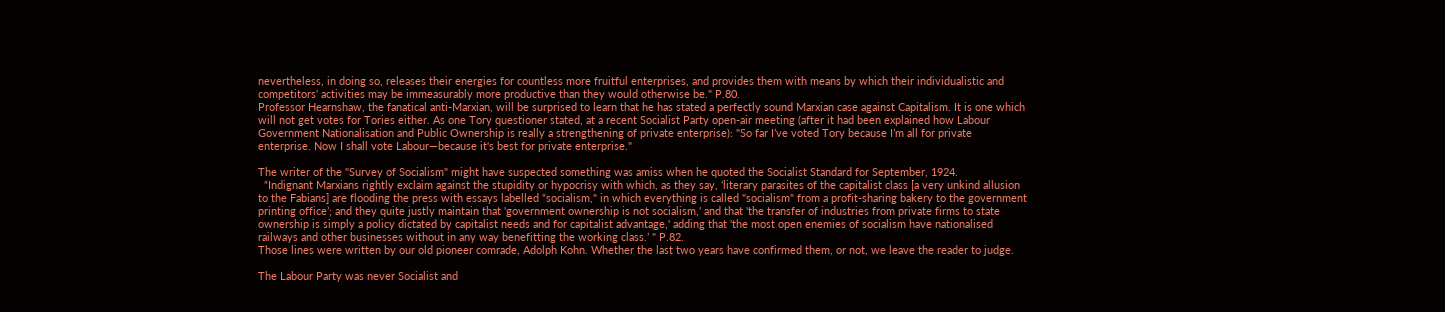nevertheless, in doing so, releases their energies for countless more fruitful enterprises, and provides them with means by which their individualistic and competitors' activities may be immeasurably more productive than they would otherwise be." P.80.
Professor Hearnshaw, the fanatical anti-Marxian, will be surprised to learn that he has stated a perfectly sound Marxian case against Capitalism. It is one which will not get votes for Tories either. As one Tory questioner stated, at a recent Socialist Party open-air meeting (after it had been explained how Labour Government Nationalisation and Public Ownership is really a strengthening of private enterprise): "So far I’ve voted Tory because I’m all for private enterprise. Now I shall vote Labour—because it's best for private enterprise."

The writer of the "Survey of Socialism" might have suspected something was amiss when he quoted the Socialist Standard for September, 1924.
  “Indignant Marxians rightly exclaim against the stupidity or hypocrisy with which, as they say, ‘literary parasites of the capitalist class [a very unkind allusion to the Fabians] are flooding the press with essays labelled “socialism," in which everything is called "socialism" from a profit-sharing bakery to the government printing office’; and they quite justly maintain that 'government ownership is not socialism,' and that 'the transfer of industries from private firms to state ownership is simply a policy dictated by capitalist needs and for capitalist advantage,' adding that 'the most open enemies of socialism have nationalised railways and other businesses without in any way benefitting the working class.’ " P.82.
Those lines were written by our old pioneer comrade, Adolph Kohn. Whether the last two years have confirmed them, or not, we leave the reader to judge.

The Labour Party was never Socialist and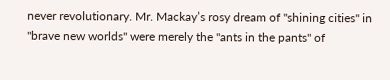never revolutionary. Mr. Mackay’s rosy dream of "shining cities" in "brave new worlds" were merely the "ants in the pants" of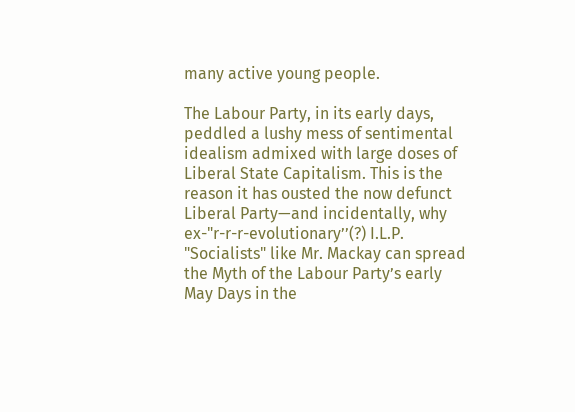many active young people.

The Labour Party, in its early days, peddled a lushy mess of sentimental idealism admixed with large doses of Liberal State Capitalism. This is the reason it has ousted the now defunct Liberal Party—and incidentally, why ex-"r-r-r-evolutionary’’(?) I.L.P. "Socialists" like Mr. Mackay can spread the Myth of the Labour Party’s early May Days in the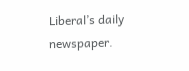Liberal’s daily newspaper.